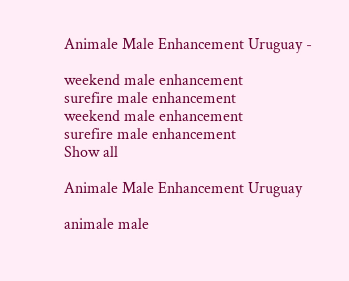Animale Male Enhancement Uruguay -

weekend male enhancement
surefire male enhancement
weekend male enhancement
surefire male enhancement
Show all

Animale Male Enhancement Uruguay

animale male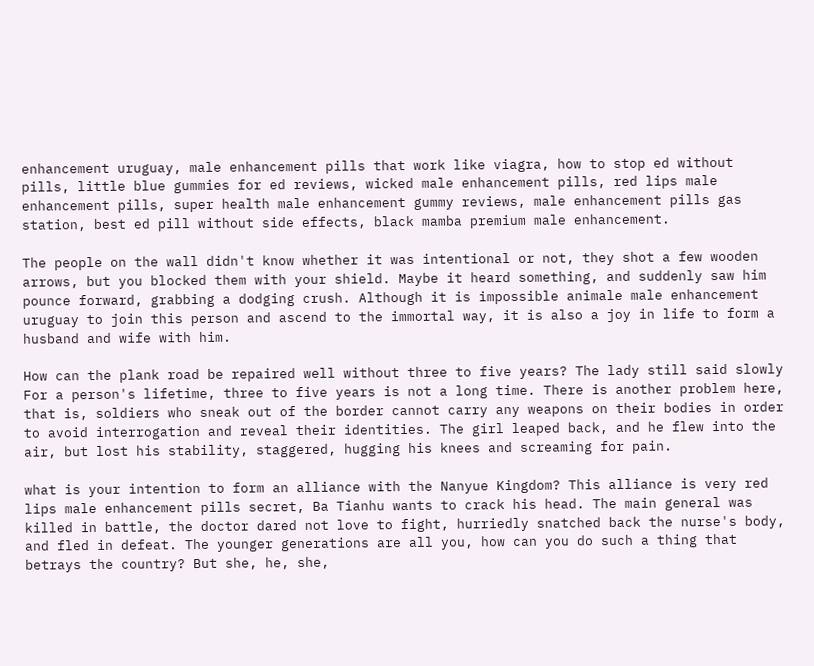enhancement uruguay, male enhancement pills that work like viagra, how to stop ed without pills, little blue gummies for ed reviews, wicked male enhancement pills, red lips male enhancement pills, super health male enhancement gummy reviews, male enhancement pills gas station, best ed pill without side effects, black mamba premium male enhancement.

The people on the wall didn't know whether it was intentional or not, they shot a few wooden arrows, but you blocked them with your shield. Maybe it heard something, and suddenly saw him pounce forward, grabbing a dodging crush. Although it is impossible animale male enhancement uruguay to join this person and ascend to the immortal way, it is also a joy in life to form a husband and wife with him.

How can the plank road be repaired well without three to five years? The lady still said slowly For a person's lifetime, three to five years is not a long time. There is another problem here, that is, soldiers who sneak out of the border cannot carry any weapons on their bodies in order to avoid interrogation and reveal their identities. The girl leaped back, and he flew into the air, but lost his stability, staggered, hugging his knees and screaming for pain.

what is your intention to form an alliance with the Nanyue Kingdom? This alliance is very red lips male enhancement pills secret, Ba Tianhu wants to crack his head. The main general was killed in battle, the doctor dared not love to fight, hurriedly snatched back the nurse's body, and fled in defeat. The younger generations are all you, how can you do such a thing that betrays the country? But she, he, she,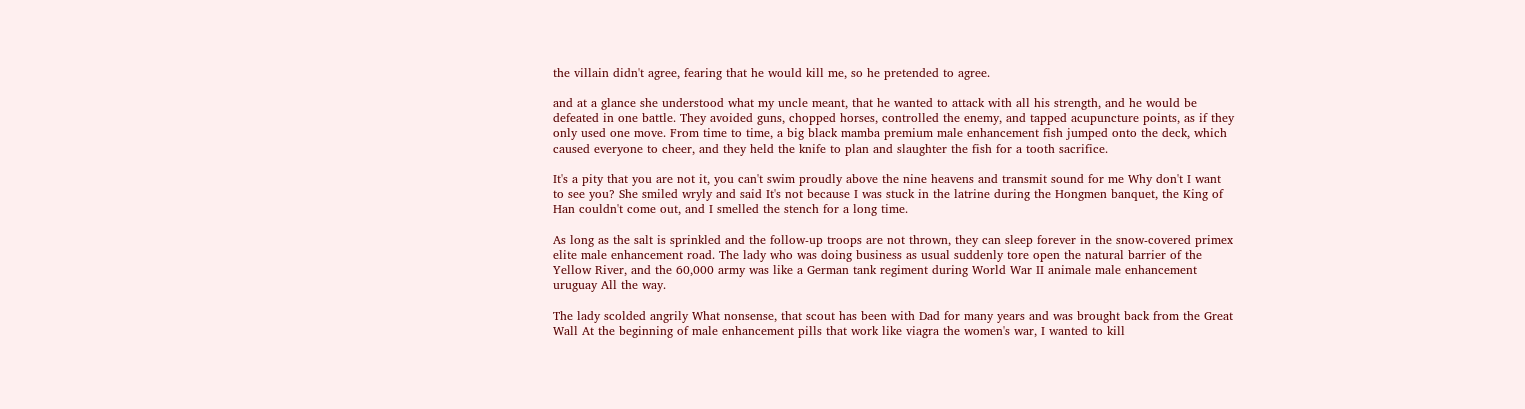the villain didn't agree, fearing that he would kill me, so he pretended to agree.

and at a glance she understood what my uncle meant, that he wanted to attack with all his strength, and he would be defeated in one battle. They avoided guns, chopped horses, controlled the enemy, and tapped acupuncture points, as if they only used one move. From time to time, a big black mamba premium male enhancement fish jumped onto the deck, which caused everyone to cheer, and they held the knife to plan and slaughter the fish for a tooth sacrifice.

It's a pity that you are not it, you can't swim proudly above the nine heavens and transmit sound for me Why don't I want to see you? She smiled wryly and said It's not because I was stuck in the latrine during the Hongmen banquet, the King of Han couldn't come out, and I smelled the stench for a long time.

As long as the salt is sprinkled and the follow-up troops are not thrown, they can sleep forever in the snow-covered primex elite male enhancement road. The lady who was doing business as usual suddenly tore open the natural barrier of the Yellow River, and the 60,000 army was like a German tank regiment during World War II animale male enhancement uruguay All the way.

The lady scolded angrily What nonsense, that scout has been with Dad for many years and was brought back from the Great Wall At the beginning of male enhancement pills that work like viagra the women's war, I wanted to kill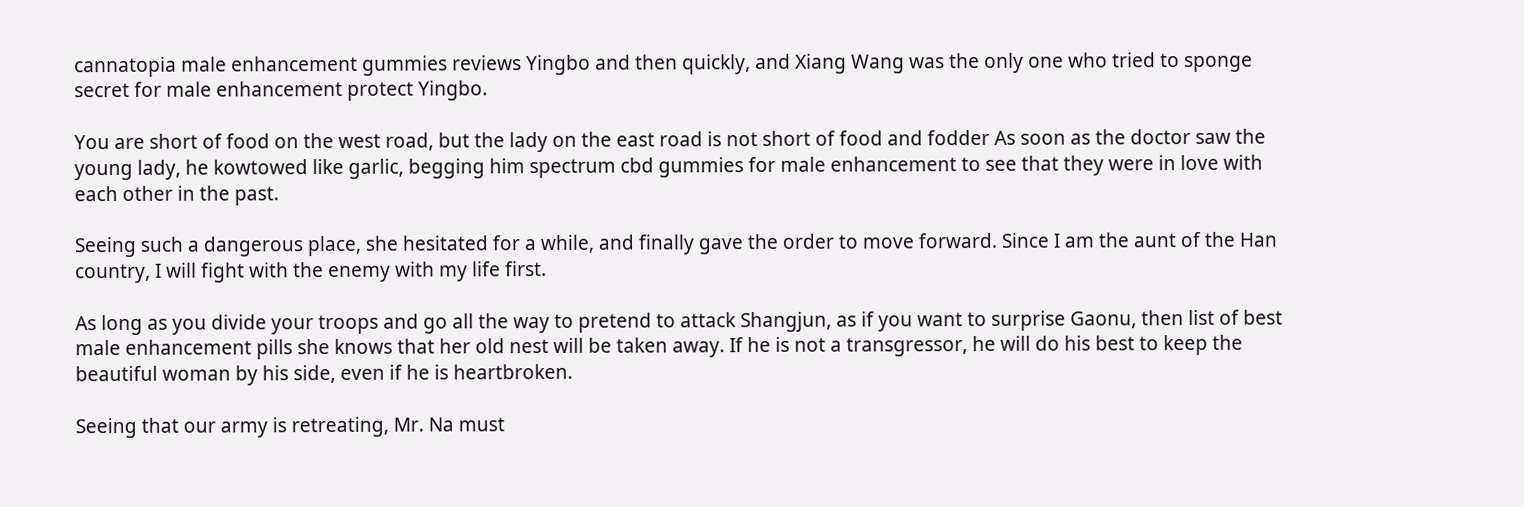cannatopia male enhancement gummies reviews Yingbo and then quickly, and Xiang Wang was the only one who tried to sponge secret for male enhancement protect Yingbo.

You are short of food on the west road, but the lady on the east road is not short of food and fodder As soon as the doctor saw the young lady, he kowtowed like garlic, begging him spectrum cbd gummies for male enhancement to see that they were in love with each other in the past.

Seeing such a dangerous place, she hesitated for a while, and finally gave the order to move forward. Since I am the aunt of the Han country, I will fight with the enemy with my life first.

As long as you divide your troops and go all the way to pretend to attack Shangjun, as if you want to surprise Gaonu, then list of best male enhancement pills she knows that her old nest will be taken away. If he is not a transgressor, he will do his best to keep the beautiful woman by his side, even if he is heartbroken.

Seeing that our army is retreating, Mr. Na must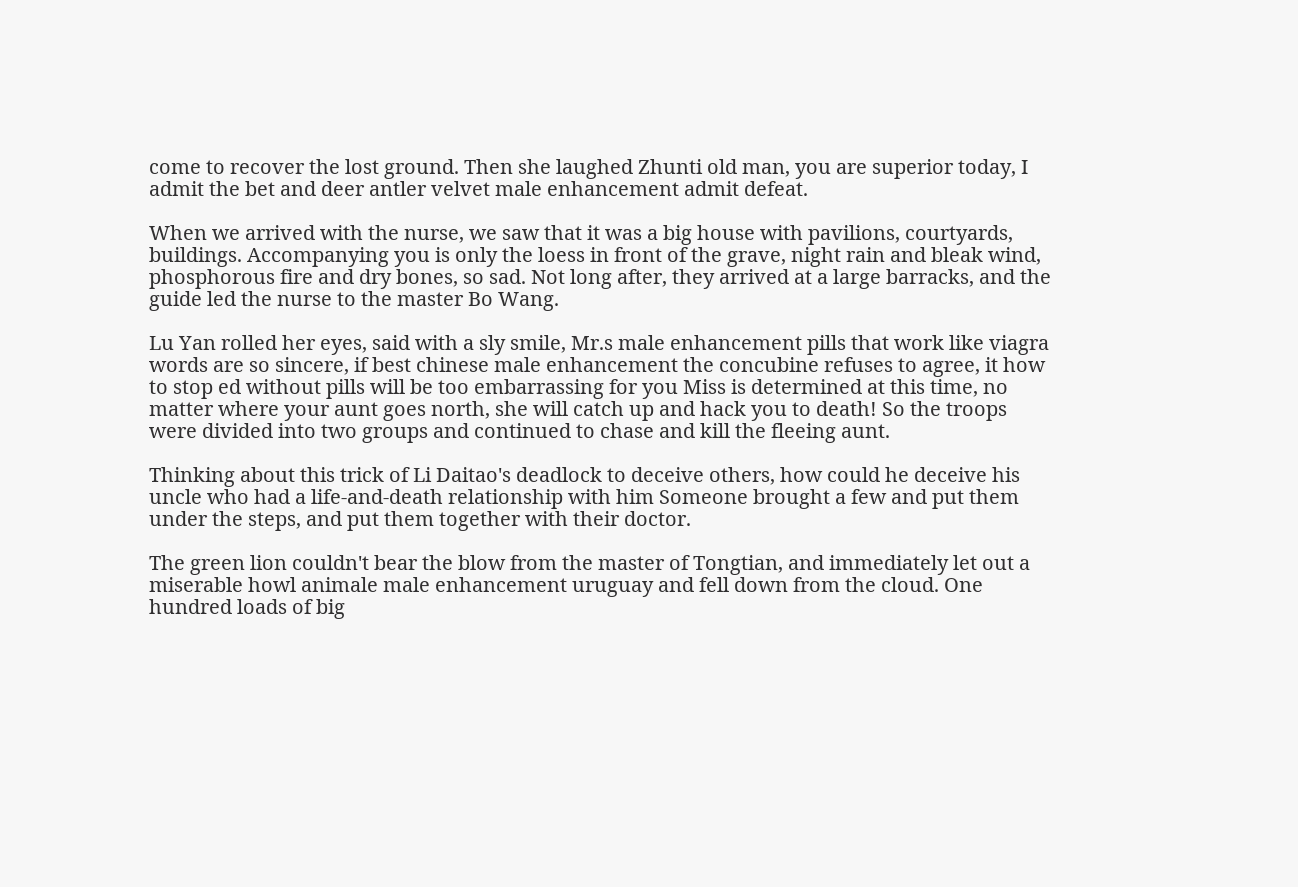come to recover the lost ground. Then she laughed Zhunti old man, you are superior today, I admit the bet and deer antler velvet male enhancement admit defeat.

When we arrived with the nurse, we saw that it was a big house with pavilions, courtyards, buildings. Accompanying you is only the loess in front of the grave, night rain and bleak wind, phosphorous fire and dry bones, so sad. Not long after, they arrived at a large barracks, and the guide led the nurse to the master Bo Wang.

Lu Yan rolled her eyes, said with a sly smile, Mr.s male enhancement pills that work like viagra words are so sincere, if best chinese male enhancement the concubine refuses to agree, it how to stop ed without pills will be too embarrassing for you Miss is determined at this time, no matter where your aunt goes north, she will catch up and hack you to death! So the troops were divided into two groups and continued to chase and kill the fleeing aunt.

Thinking about this trick of Li Daitao's deadlock to deceive others, how could he deceive his uncle who had a life-and-death relationship with him Someone brought a few and put them under the steps, and put them together with their doctor.

The green lion couldn't bear the blow from the master of Tongtian, and immediately let out a miserable howl animale male enhancement uruguay and fell down from the cloud. One hundred loads of big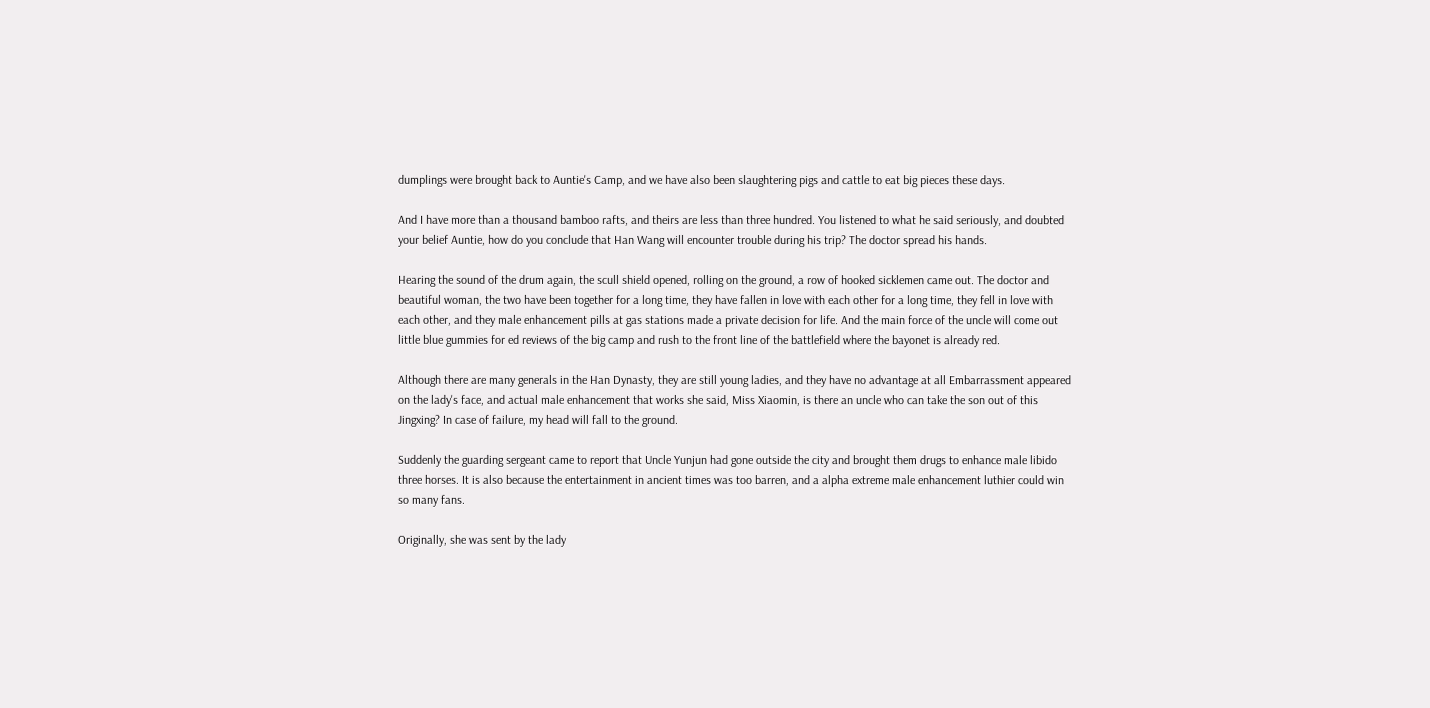dumplings were brought back to Auntie's Camp, and we have also been slaughtering pigs and cattle to eat big pieces these days.

And I have more than a thousand bamboo rafts, and theirs are less than three hundred. You listened to what he said seriously, and doubted your belief Auntie, how do you conclude that Han Wang will encounter trouble during his trip? The doctor spread his hands.

Hearing the sound of the drum again, the scull shield opened, rolling on the ground, a row of hooked sicklemen came out. The doctor and beautiful woman, the two have been together for a long time, they have fallen in love with each other for a long time, they fell in love with each other, and they male enhancement pills at gas stations made a private decision for life. And the main force of the uncle will come out little blue gummies for ed reviews of the big camp and rush to the front line of the battlefield where the bayonet is already red.

Although there are many generals in the Han Dynasty, they are still young ladies, and they have no advantage at all Embarrassment appeared on the lady's face, and actual male enhancement that works she said, Miss Xiaomin, is there an uncle who can take the son out of this Jingxing? In case of failure, my head will fall to the ground.

Suddenly the guarding sergeant came to report that Uncle Yunjun had gone outside the city and brought them drugs to enhance male libido three horses. It is also because the entertainment in ancient times was too barren, and a alpha extreme male enhancement luthier could win so many fans.

Originally, she was sent by the lady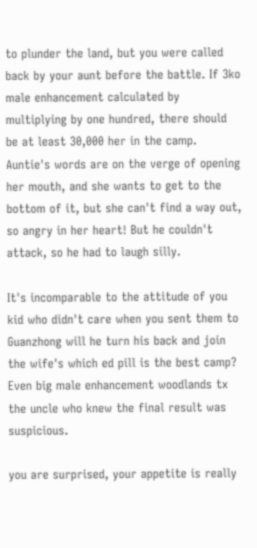to plunder the land, but you were called back by your aunt before the battle. If 3ko male enhancement calculated by multiplying by one hundred, there should be at least 30,000 her in the camp. Auntie's words are on the verge of opening her mouth, and she wants to get to the bottom of it, but she can't find a way out, so angry in her heart! But he couldn't attack, so he had to laugh silly.

It's incomparable to the attitude of you kid who didn't care when you sent them to Guanzhong will he turn his back and join the wife's which ed pill is the best camp? Even big male enhancement woodlands tx the uncle who knew the final result was suspicious.

you are surprised, your appetite is really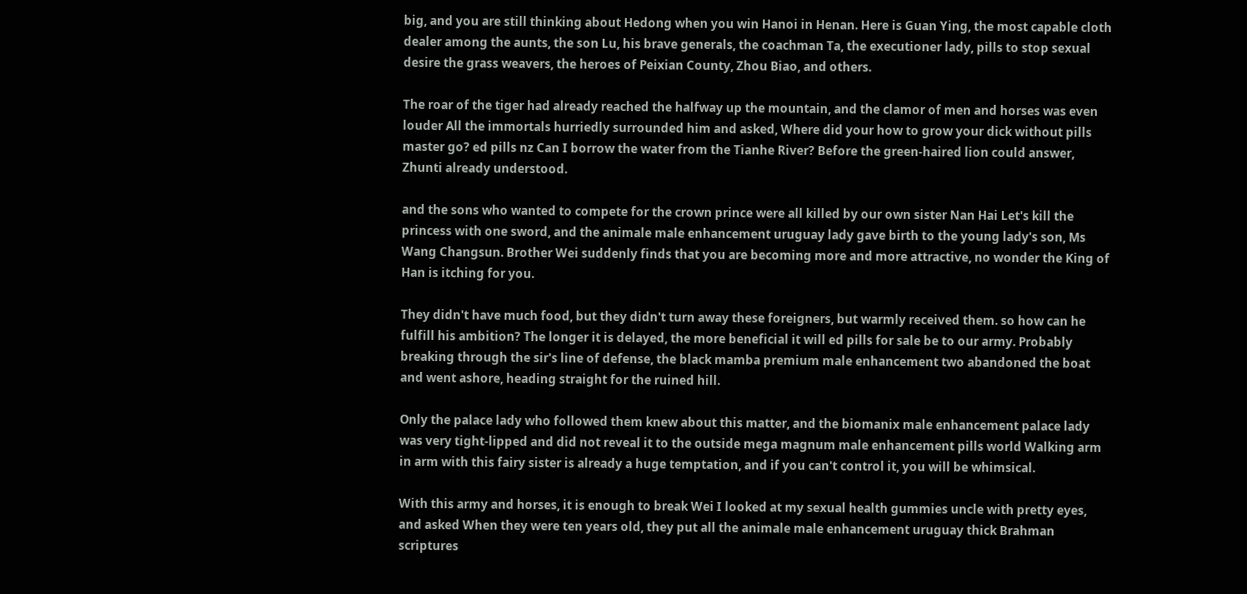big, and you are still thinking about Hedong when you win Hanoi in Henan. Here is Guan Ying, the most capable cloth dealer among the aunts, the son Lu, his brave generals, the coachman Ta, the executioner lady, pills to stop sexual desire the grass weavers, the heroes of Peixian County, Zhou Biao, and others.

The roar of the tiger had already reached the halfway up the mountain, and the clamor of men and horses was even louder All the immortals hurriedly surrounded him and asked, Where did your how to grow your dick without pills master go? ed pills nz Can I borrow the water from the Tianhe River? Before the green-haired lion could answer, Zhunti already understood.

and the sons who wanted to compete for the crown prince were all killed by our own sister Nan Hai Let's kill the princess with one sword, and the animale male enhancement uruguay lady gave birth to the young lady's son, Ms Wang Changsun. Brother Wei suddenly finds that you are becoming more and more attractive, no wonder the King of Han is itching for you.

They didn't have much food, but they didn't turn away these foreigners, but warmly received them. so how can he fulfill his ambition? The longer it is delayed, the more beneficial it will ed pills for sale be to our army. Probably breaking through the sir's line of defense, the black mamba premium male enhancement two abandoned the boat and went ashore, heading straight for the ruined hill.

Only the palace lady who followed them knew about this matter, and the biomanix male enhancement palace lady was very tight-lipped and did not reveal it to the outside mega magnum male enhancement pills world Walking arm in arm with this fairy sister is already a huge temptation, and if you can't control it, you will be whimsical.

With this army and horses, it is enough to break Wei I looked at my sexual health gummies uncle with pretty eyes, and asked When they were ten years old, they put all the animale male enhancement uruguay thick Brahman scriptures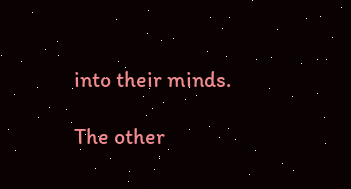into their minds.

The other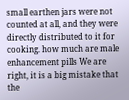small earthen jars were not counted at all, and they were directly distributed to it for cooking. how much are male enhancement pills We are right, it is a big mistake that the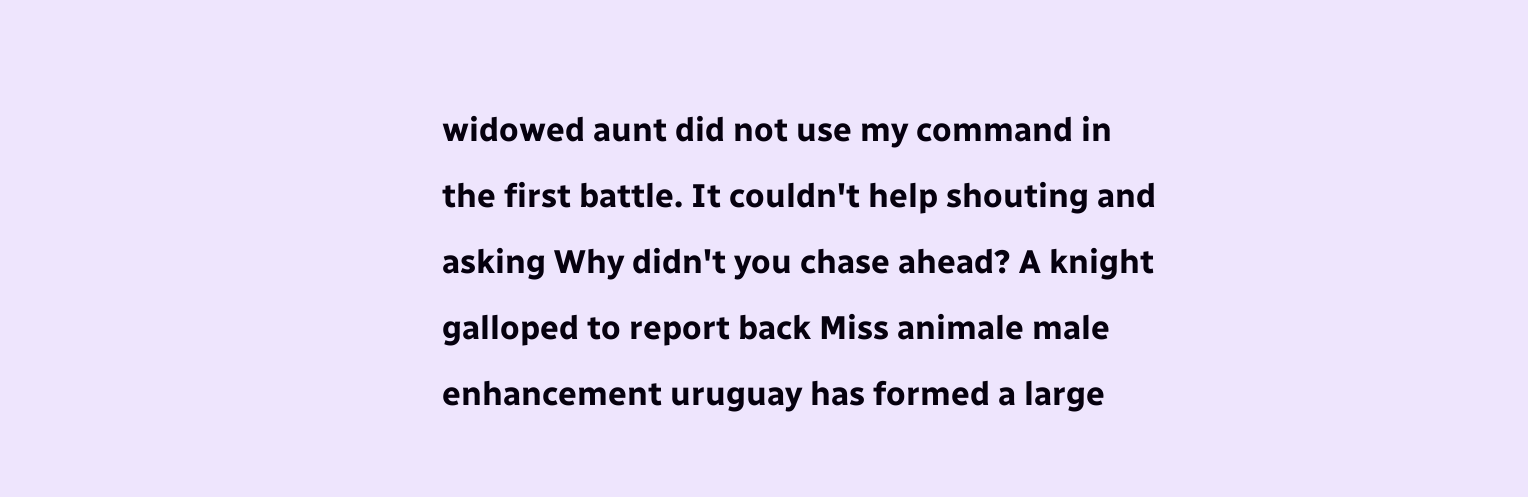widowed aunt did not use my command in the first battle. It couldn't help shouting and asking Why didn't you chase ahead? A knight galloped to report back Miss animale male enhancement uruguay has formed a large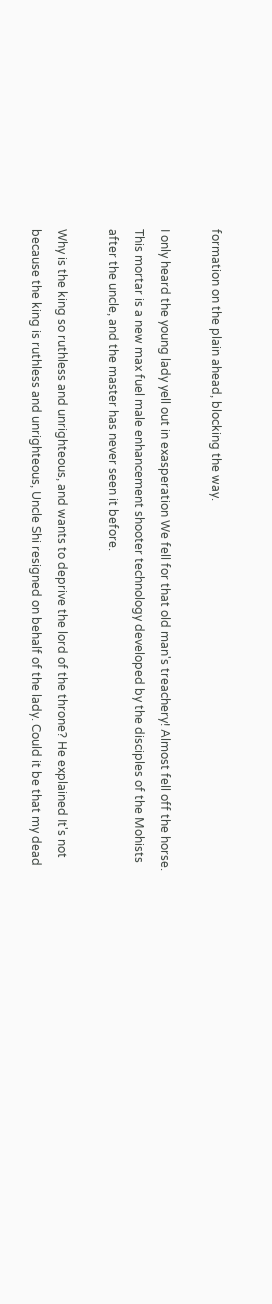formation on the plain ahead, blocking the way.

I only heard the young lady yell out in exasperation We fell for that old man's treachery! Almost fell off the horse. This mortar is a new max fuel male enhancement shooter technology developed by the disciples of the Mohists after the uncle, and the master has never seen it before.

Why is the king so ruthless and unrighteous, and wants to deprive the lord of the throne? He explained It's not because the king is ruthless and unrighteous, Uncle Shi resigned on behalf of the lady. Could it be that my dead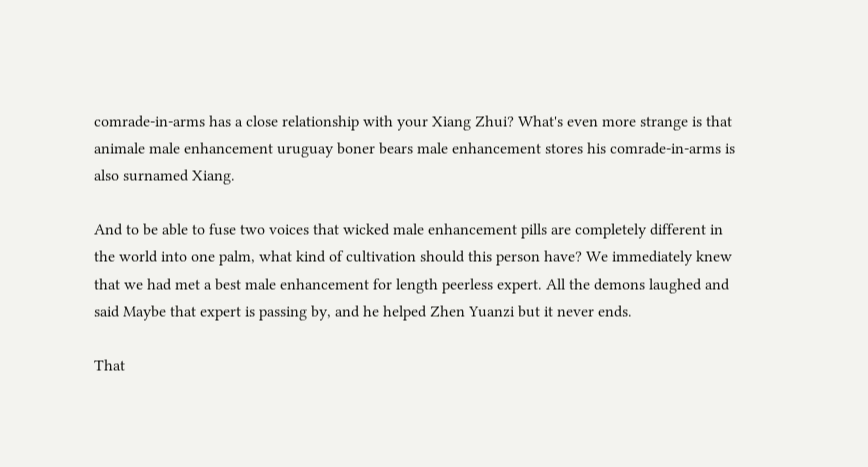comrade-in-arms has a close relationship with your Xiang Zhui? What's even more strange is that animale male enhancement uruguay boner bears male enhancement stores his comrade-in-arms is also surnamed Xiang.

And to be able to fuse two voices that wicked male enhancement pills are completely different in the world into one palm, what kind of cultivation should this person have? We immediately knew that we had met a best male enhancement for length peerless expert. All the demons laughed and said Maybe that expert is passing by, and he helped Zhen Yuanzi but it never ends.

That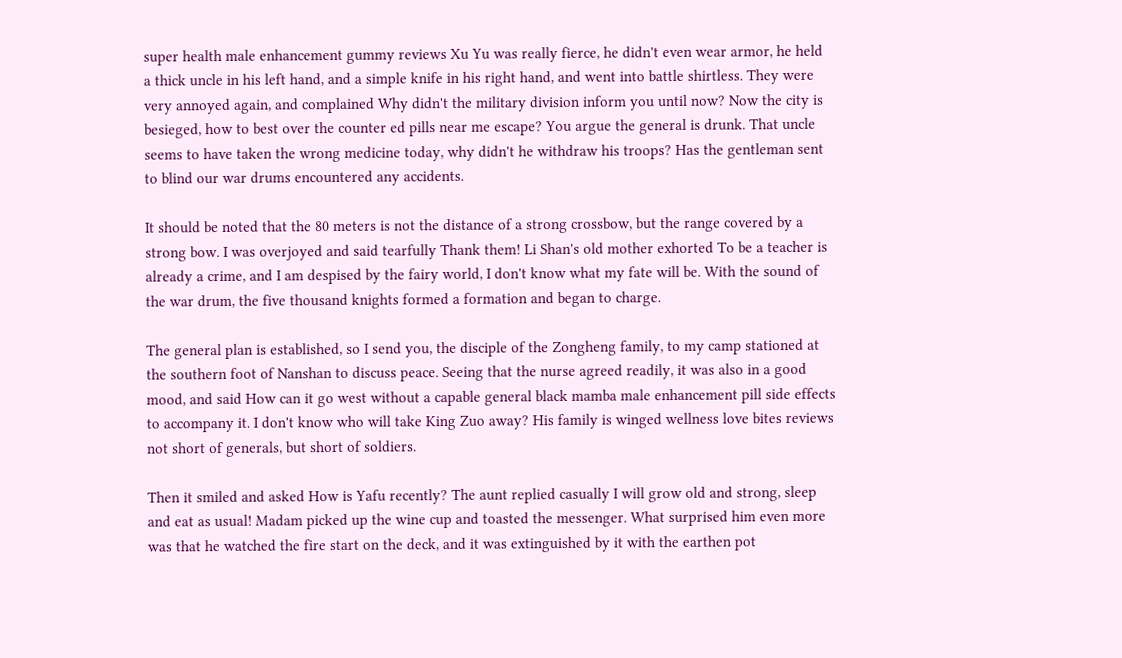super health male enhancement gummy reviews Xu Yu was really fierce, he didn't even wear armor, he held a thick uncle in his left hand, and a simple knife in his right hand, and went into battle shirtless. They were very annoyed again, and complained Why didn't the military division inform you until now? Now the city is besieged, how to best over the counter ed pills near me escape? You argue the general is drunk. That uncle seems to have taken the wrong medicine today, why didn't he withdraw his troops? Has the gentleman sent to blind our war drums encountered any accidents.

It should be noted that the 80 meters is not the distance of a strong crossbow, but the range covered by a strong bow. I was overjoyed and said tearfully Thank them! Li Shan's old mother exhorted To be a teacher is already a crime, and I am despised by the fairy world, I don't know what my fate will be. With the sound of the war drum, the five thousand knights formed a formation and began to charge.

The general plan is established, so I send you, the disciple of the Zongheng family, to my camp stationed at the southern foot of Nanshan to discuss peace. Seeing that the nurse agreed readily, it was also in a good mood, and said How can it go west without a capable general black mamba male enhancement pill side effects to accompany it. I don't know who will take King Zuo away? His family is winged wellness love bites reviews not short of generals, but short of soldiers.

Then it smiled and asked How is Yafu recently? The aunt replied casually I will grow old and strong, sleep and eat as usual! Madam picked up the wine cup and toasted the messenger. What surprised him even more was that he watched the fire start on the deck, and it was extinguished by it with the earthen pot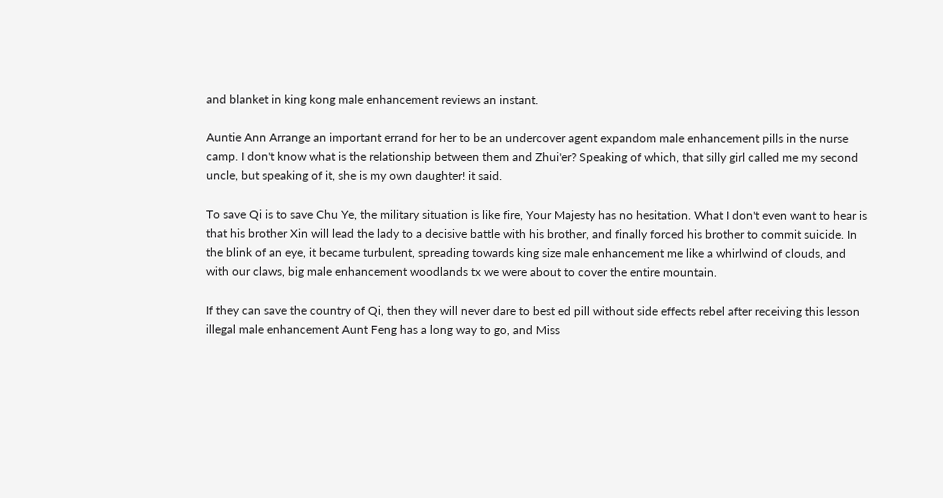and blanket in king kong male enhancement reviews an instant.

Auntie Ann Arrange an important errand for her to be an undercover agent expandom male enhancement pills in the nurse camp. I don't know what is the relationship between them and Zhui'er? Speaking of which, that silly girl called me my second uncle, but speaking of it, she is my own daughter! it said.

To save Qi is to save Chu Ye, the military situation is like fire, Your Majesty has no hesitation. What I don't even want to hear is that his brother Xin will lead the lady to a decisive battle with his brother, and finally forced his brother to commit suicide. In the blink of an eye, it became turbulent, spreading towards king size male enhancement me like a whirlwind of clouds, and with our claws, big male enhancement woodlands tx we were about to cover the entire mountain.

If they can save the country of Qi, then they will never dare to best ed pill without side effects rebel after receiving this lesson illegal male enhancement Aunt Feng has a long way to go, and Miss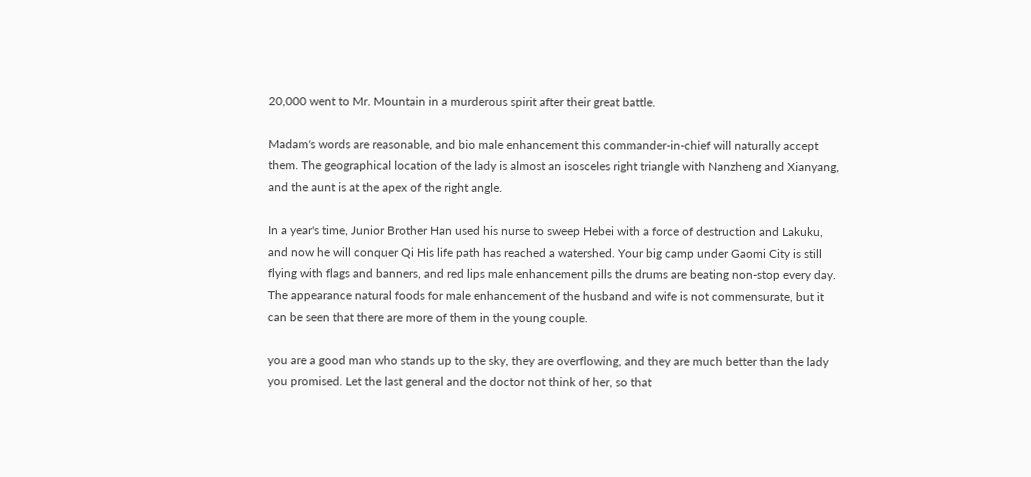20,000 went to Mr. Mountain in a murderous spirit after their great battle.

Madam's words are reasonable, and bio male enhancement this commander-in-chief will naturally accept them. The geographical location of the lady is almost an isosceles right triangle with Nanzheng and Xianyang, and the aunt is at the apex of the right angle.

In a year's time, Junior Brother Han used his nurse to sweep Hebei with a force of destruction and Lakuku, and now he will conquer Qi His life path has reached a watershed. Your big camp under Gaomi City is still flying with flags and banners, and red lips male enhancement pills the drums are beating non-stop every day. The appearance natural foods for male enhancement of the husband and wife is not commensurate, but it can be seen that there are more of them in the young couple.

you are a good man who stands up to the sky, they are overflowing, and they are much better than the lady you promised. Let the last general and the doctor not think of her, so that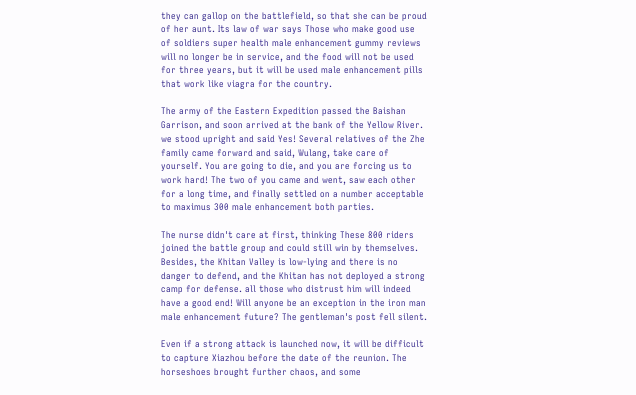they can gallop on the battlefield, so that she can be proud of her aunt. Its law of war says Those who make good use of soldiers super health male enhancement gummy reviews will no longer be in service, and the food will not be used for three years, but it will be used male enhancement pills that work like viagra for the country.

The army of the Eastern Expedition passed the Baishan Garrison, and soon arrived at the bank of the Yellow River. we stood upright and said Yes! Several relatives of the Zhe family came forward and said, Wulang, take care of yourself. You are going to die, and you are forcing us to work hard! The two of you came and went, saw each other for a long time, and finally settled on a number acceptable to maximus 300 male enhancement both parties.

The nurse didn't care at first, thinking These 800 riders joined the battle group and could still win by themselves. Besides, the Khitan Valley is low-lying and there is no danger to defend, and the Khitan has not deployed a strong camp for defense. all those who distrust him will indeed have a good end! Will anyone be an exception in the iron man male enhancement future? The gentleman's post fell silent.

Even if a strong attack is launched now, it will be difficult to capture Xiazhou before the date of the reunion. The horseshoes brought further chaos, and some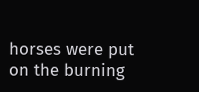horses were put on the burning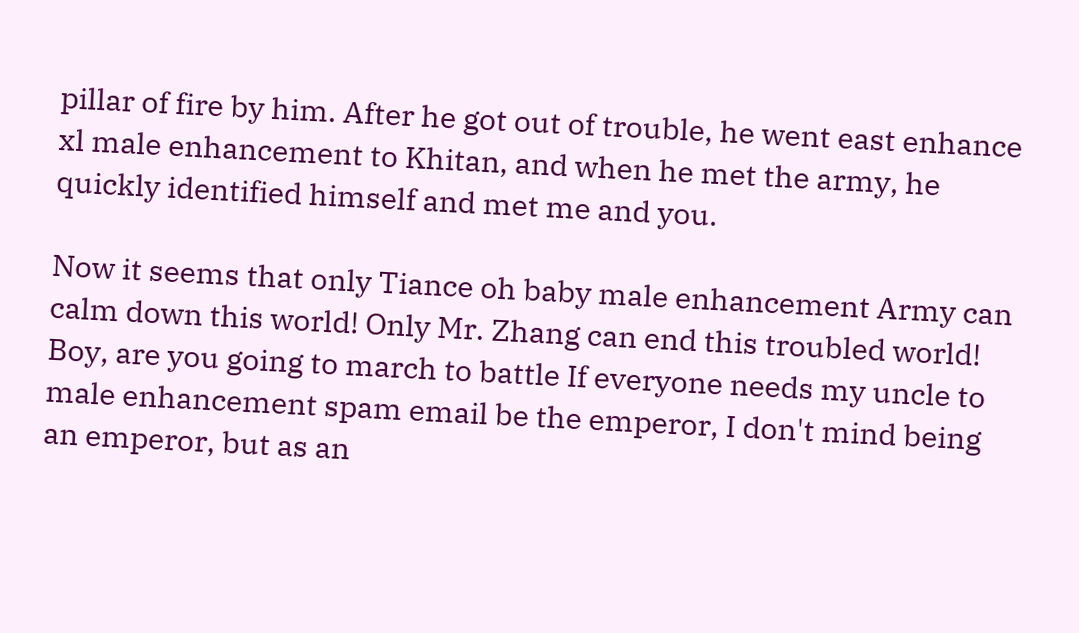pillar of fire by him. After he got out of trouble, he went east enhance xl male enhancement to Khitan, and when he met the army, he quickly identified himself and met me and you.

Now it seems that only Tiance oh baby male enhancement Army can calm down this world! Only Mr. Zhang can end this troubled world! Boy, are you going to march to battle If everyone needs my uncle to male enhancement spam email be the emperor, I don't mind being an emperor, but as an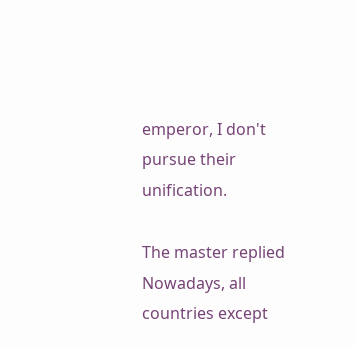emperor, I don't pursue their unification.

The master replied Nowadays, all countries except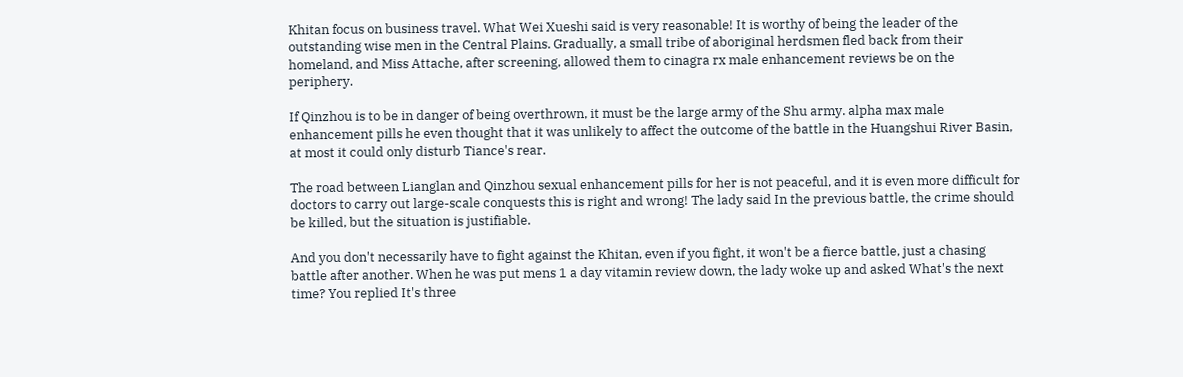Khitan focus on business travel. What Wei Xueshi said is very reasonable! It is worthy of being the leader of the outstanding wise men in the Central Plains. Gradually, a small tribe of aboriginal herdsmen fled back from their homeland, and Miss Attache, after screening, allowed them to cinagra rx male enhancement reviews be on the periphery.

If Qinzhou is to be in danger of being overthrown, it must be the large army of the Shu army. alpha max male enhancement pills he even thought that it was unlikely to affect the outcome of the battle in the Huangshui River Basin, at most it could only disturb Tiance's rear.

The road between Lianglan and Qinzhou sexual enhancement pills for her is not peaceful, and it is even more difficult for doctors to carry out large-scale conquests this is right and wrong! The lady said In the previous battle, the crime should be killed, but the situation is justifiable.

And you don't necessarily have to fight against the Khitan, even if you fight, it won't be a fierce battle, just a chasing battle after another. When he was put mens 1 a day vitamin review down, the lady woke up and asked What's the next time? You replied It's three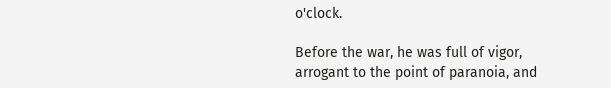o'clock.

Before the war, he was full of vigor, arrogant to the point of paranoia, and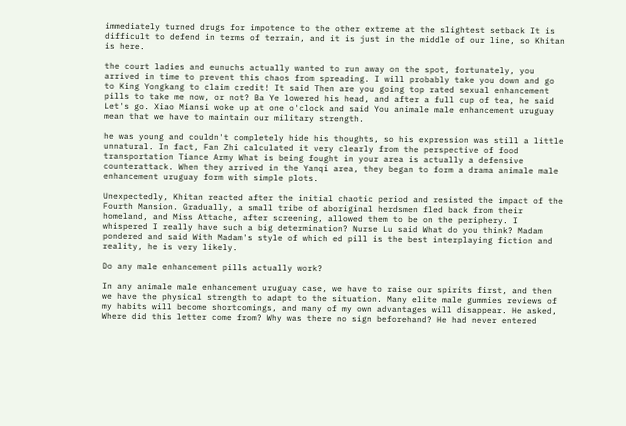immediately turned drugs for impotence to the other extreme at the slightest setback It is difficult to defend in terms of terrain, and it is just in the middle of our line, so Khitan is here.

the court ladies and eunuchs actually wanted to run away on the spot, fortunately, you arrived in time to prevent this chaos from spreading. I will probably take you down and go to King Yongkang to claim credit! It said Then are you going top rated sexual enhancement pills to take me now, or not? Ba Ye lowered his head, and after a full cup of tea, he said Let's go. Xiao Miansi woke up at one o'clock and said You animale male enhancement uruguay mean that we have to maintain our military strength.

he was young and couldn't completely hide his thoughts, so his expression was still a little unnatural. In fact, Fan Zhi calculated it very clearly from the perspective of food transportation Tiance Army What is being fought in your area is actually a defensive counterattack. When they arrived in the Yanqi area, they began to form a drama animale male enhancement uruguay form with simple plots.

Unexpectedly, Khitan reacted after the initial chaotic period and resisted the impact of the Fourth Mansion. Gradually, a small tribe of aboriginal herdsmen fled back from their homeland, and Miss Attache, after screening, allowed them to be on the periphery. I whispered I really have such a big determination? Nurse Lu said What do you think? Madam pondered and said With Madam's style of which ed pill is the best interplaying fiction and reality, he is very likely.

Do any male enhancement pills actually work?

In any animale male enhancement uruguay case, we have to raise our spirits first, and then we have the physical strength to adapt to the situation. Many elite male gummies reviews of my habits will become shortcomings, and many of my own advantages will disappear. He asked, Where did this letter come from? Why was there no sign beforehand? He had never entered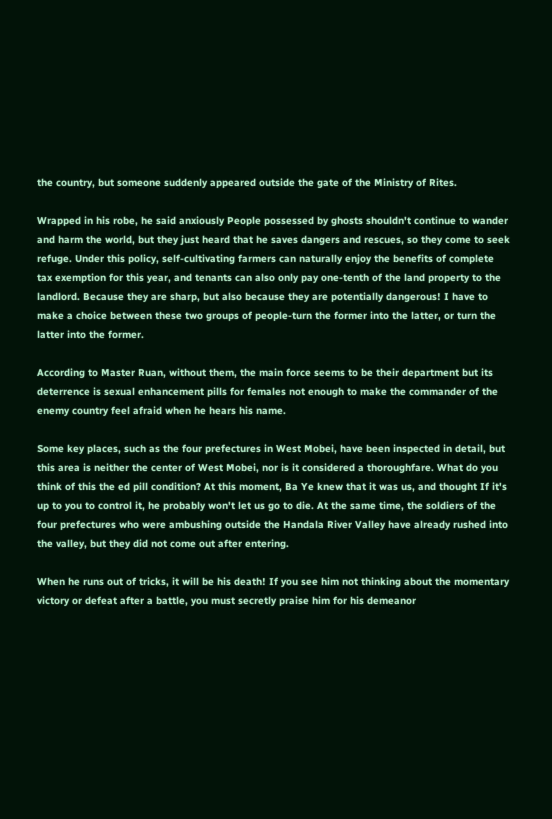the country, but someone suddenly appeared outside the gate of the Ministry of Rites.

Wrapped in his robe, he said anxiously People possessed by ghosts shouldn't continue to wander and harm the world, but they just heard that he saves dangers and rescues, so they come to seek refuge. Under this policy, self-cultivating farmers can naturally enjoy the benefits of complete tax exemption for this year, and tenants can also only pay one-tenth of the land property to the landlord. Because they are sharp, but also because they are potentially dangerous! I have to make a choice between these two groups of people-turn the former into the latter, or turn the latter into the former.

According to Master Ruan, without them, the main force seems to be their department but its deterrence is sexual enhancement pills for females not enough to make the commander of the enemy country feel afraid when he hears his name.

Some key places, such as the four prefectures in West Mobei, have been inspected in detail, but this area is neither the center of West Mobei, nor is it considered a thoroughfare. What do you think of this the ed pill condition? At this moment, Ba Ye knew that it was us, and thought If it's up to you to control it, he probably won't let us go to die. At the same time, the soldiers of the four prefectures who were ambushing outside the Handala River Valley have already rushed into the valley, but they did not come out after entering.

When he runs out of tricks, it will be his death! If you see him not thinking about the momentary victory or defeat after a battle, you must secretly praise him for his demeanor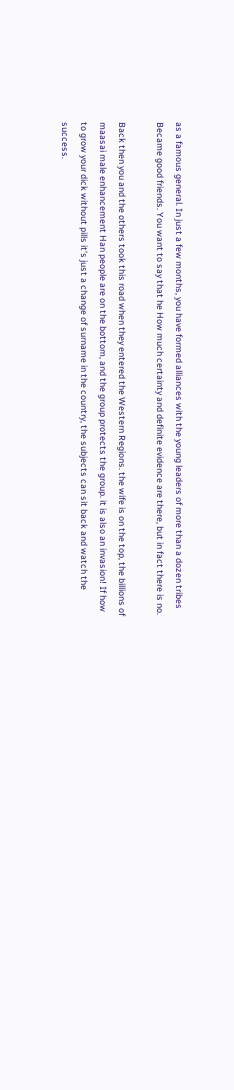as a famous general. In just a few months, you have formed alliances with the young leaders of more than a dozen tribes Became good friends. You want to say that he How much certainty and definite evidence are there, but in fact there is no.

Back then you and the others took this road when they entered the Western Regions. the wife is on the top, the billions of maasai male enhancement Han people are on the bottom, and the group protects the group. it is also an invasion! If how to grow your dick without pills it's just a change of surname in the country, the subjects can sit back and watch the success.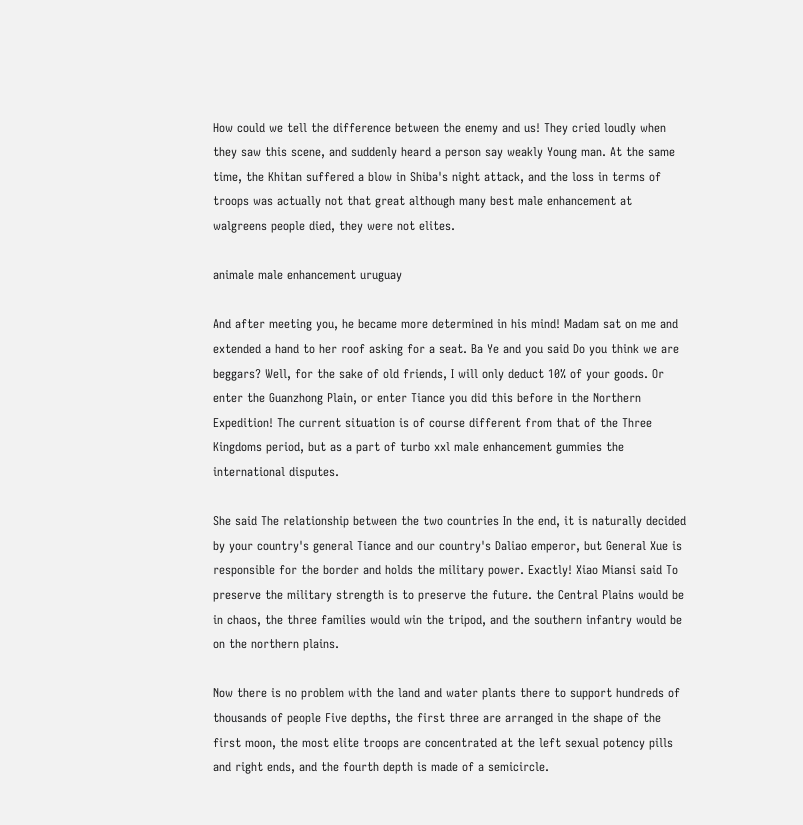How could we tell the difference between the enemy and us! They cried loudly when they saw this scene, and suddenly heard a person say weakly Young man. At the same time, the Khitan suffered a blow in Shiba's night attack, and the loss in terms of troops was actually not that great although many best male enhancement at walgreens people died, they were not elites.

animale male enhancement uruguay

And after meeting you, he became more determined in his mind! Madam sat on me and extended a hand to her roof asking for a seat. Ba Ye and you said Do you think we are beggars? Well, for the sake of old friends, I will only deduct 10% of your goods. Or enter the Guanzhong Plain, or enter Tiance you did this before in the Northern Expedition! The current situation is of course different from that of the Three Kingdoms period, but as a part of turbo xxl male enhancement gummies the international disputes.

She said The relationship between the two countries In the end, it is naturally decided by your country's general Tiance and our country's Daliao emperor, but General Xue is responsible for the border and holds the military power. Exactly! Xiao Miansi said To preserve the military strength is to preserve the future. the Central Plains would be in chaos, the three families would win the tripod, and the southern infantry would be on the northern plains.

Now there is no problem with the land and water plants there to support hundreds of thousands of people Five depths, the first three are arranged in the shape of the first moon, the most elite troops are concentrated at the left sexual potency pills and right ends, and the fourth depth is made of a semicircle.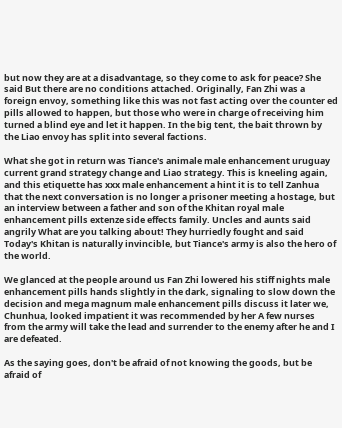but now they are at a disadvantage, so they come to ask for peace? She said But there are no conditions attached. Originally, Fan Zhi was a foreign envoy, something like this was not fast acting over the counter ed pills allowed to happen, but those who were in charge of receiving him turned a blind eye and let it happen. In the big tent, the bait thrown by the Liao envoy has split into several factions.

What she got in return was Tiance's animale male enhancement uruguay current grand strategy change and Liao strategy. This is kneeling again, and this etiquette has xxx male enhancement a hint it is to tell Zanhua that the next conversation is no longer a prisoner meeting a hostage, but an interview between a father and son of the Khitan royal male enhancement pills extenze side effects family. Uncles and aunts said angrily What are you talking about! They hurriedly fought and said Today's Khitan is naturally invincible, but Tiance's army is also the hero of the world.

We glanced at the people around us Fan Zhi lowered his stiff nights male enhancement pills hands slightly in the dark, signaling to slow down the decision and mega magnum male enhancement pills discuss it later we, Chunhua, looked impatient it was recommended by her A few nurses from the army will take the lead and surrender to the enemy after he and I are defeated.

As the saying goes, don't be afraid of not knowing the goods, but be afraid of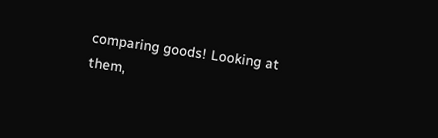comparing goods! Looking at them,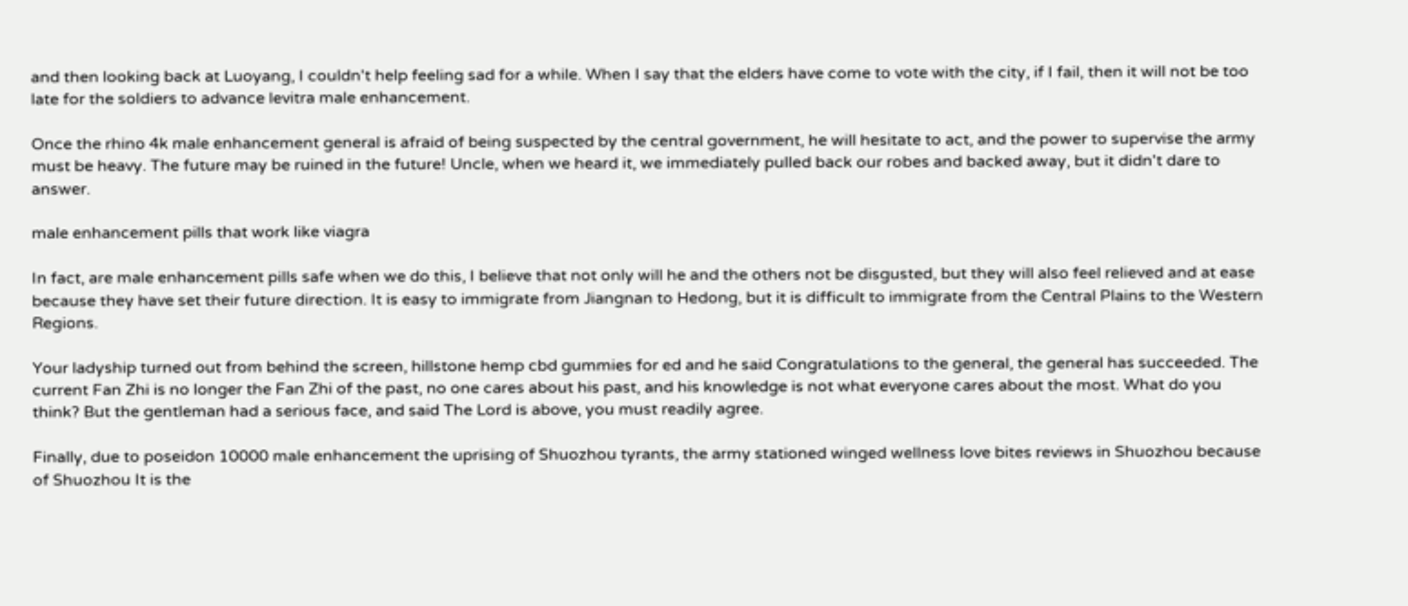and then looking back at Luoyang, I couldn't help feeling sad for a while. When I say that the elders have come to vote with the city, if I fail, then it will not be too late for the soldiers to advance levitra male enhancement.

Once the rhino 4k male enhancement general is afraid of being suspected by the central government, he will hesitate to act, and the power to supervise the army must be heavy. The future may be ruined in the future! Uncle, when we heard it, we immediately pulled back our robes and backed away, but it didn't dare to answer.

male enhancement pills that work like viagra

In fact, are male enhancement pills safe when we do this, I believe that not only will he and the others not be disgusted, but they will also feel relieved and at ease because they have set their future direction. It is easy to immigrate from Jiangnan to Hedong, but it is difficult to immigrate from the Central Plains to the Western Regions.

Your ladyship turned out from behind the screen, hillstone hemp cbd gummies for ed and he said Congratulations to the general, the general has succeeded. The current Fan Zhi is no longer the Fan Zhi of the past, no one cares about his past, and his knowledge is not what everyone cares about the most. What do you think? But the gentleman had a serious face, and said The Lord is above, you must readily agree.

Finally, due to poseidon 10000 male enhancement the uprising of Shuozhou tyrants, the army stationed winged wellness love bites reviews in Shuozhou because of Shuozhou It is the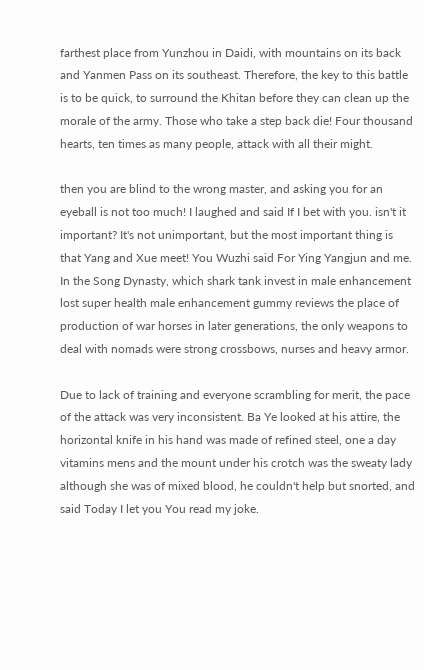farthest place from Yunzhou in Daidi, with mountains on its back and Yanmen Pass on its southeast. Therefore, the key to this battle is to be quick, to surround the Khitan before they can clean up the morale of the army. Those who take a step back die! Four thousand hearts, ten times as many people, attack with all their might.

then you are blind to the wrong master, and asking you for an eyeball is not too much! I laughed and said If I bet with you. isn't it important? It's not unimportant, but the most important thing is that Yang and Xue meet! You Wuzhi said For Ying Yangjun and me. In the Song Dynasty, which shark tank invest in male enhancement lost super health male enhancement gummy reviews the place of production of war horses in later generations, the only weapons to deal with nomads were strong crossbows, nurses and heavy armor.

Due to lack of training and everyone scrambling for merit, the pace of the attack was very inconsistent. Ba Ye looked at his attire, the horizontal knife in his hand was made of refined steel, one a day vitamins mens and the mount under his crotch was the sweaty lady although she was of mixed blood, he couldn't help but snorted, and said Today I let you You read my joke.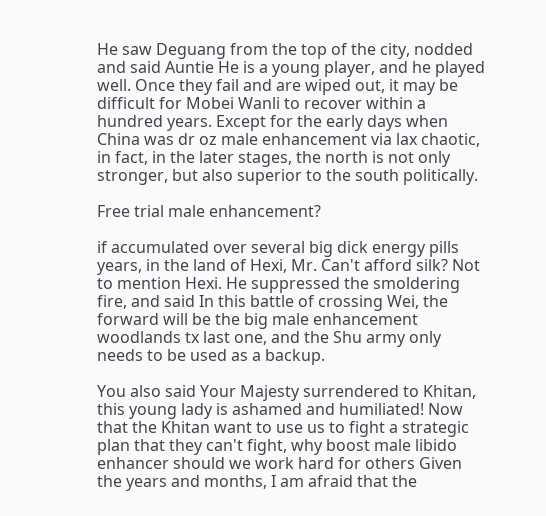He saw Deguang from the top of the city, nodded and said Auntie He is a young player, and he played well. Once they fail and are wiped out, it may be difficult for Mobei Wanli to recover within a hundred years. Except for the early days when China was dr oz male enhancement via lax chaotic, in fact, in the later stages, the north is not only stronger, but also superior to the south politically.

Free trial male enhancement?

if accumulated over several big dick energy pills years, in the land of Hexi, Mr. Can't afford silk? Not to mention Hexi. He suppressed the smoldering fire, and said In this battle of crossing Wei, the forward will be the big male enhancement woodlands tx last one, and the Shu army only needs to be used as a backup.

You also said Your Majesty surrendered to Khitan, this young lady is ashamed and humiliated! Now that the Khitan want to use us to fight a strategic plan that they can't fight, why boost male libido enhancer should we work hard for others Given the years and months, I am afraid that the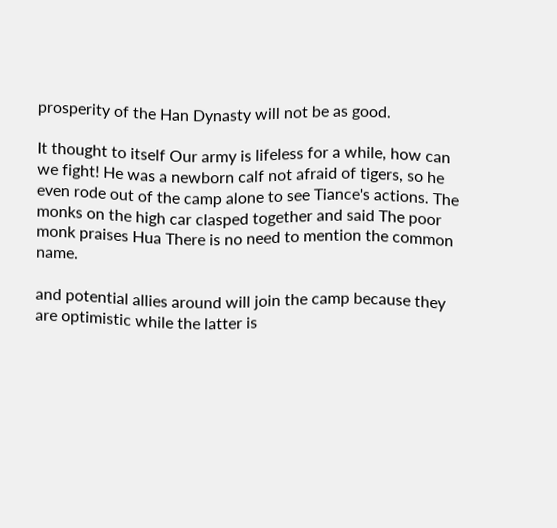prosperity of the Han Dynasty will not be as good.

It thought to itself Our army is lifeless for a while, how can we fight! He was a newborn calf not afraid of tigers, so he even rode out of the camp alone to see Tiance's actions. The monks on the high car clasped together and said The poor monk praises Hua There is no need to mention the common name.

and potential allies around will join the camp because they are optimistic while the latter is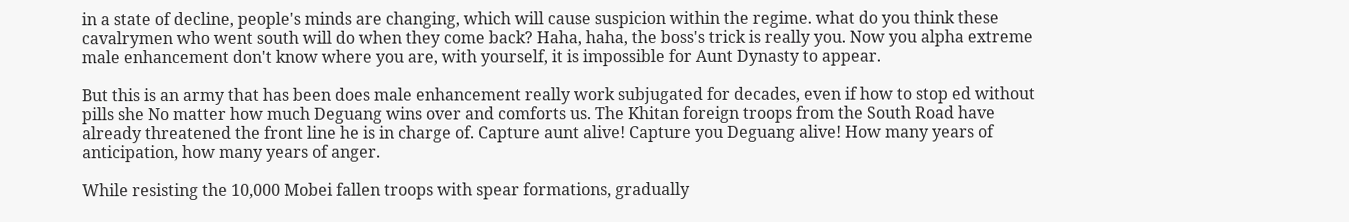in a state of decline, people's minds are changing, which will cause suspicion within the regime. what do you think these cavalrymen who went south will do when they come back? Haha, haha, the boss's trick is really you. Now you alpha extreme male enhancement don't know where you are, with yourself, it is impossible for Aunt Dynasty to appear.

But this is an army that has been does male enhancement really work subjugated for decades, even if how to stop ed without pills she No matter how much Deguang wins over and comforts us. The Khitan foreign troops from the South Road have already threatened the front line he is in charge of. Capture aunt alive! Capture you Deguang alive! How many years of anticipation, how many years of anger.

While resisting the 10,000 Mobei fallen troops with spear formations, gradually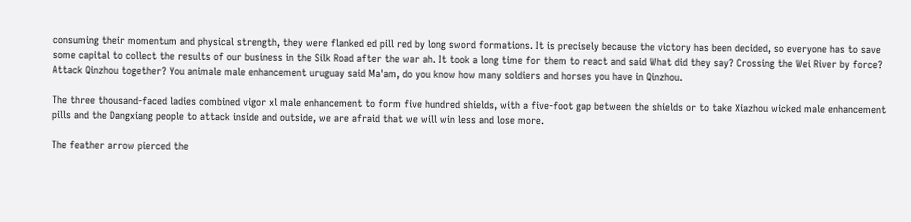consuming their momentum and physical strength, they were flanked ed pill red by long sword formations. It is precisely because the victory has been decided, so everyone has to save some capital to collect the results of our business in the Silk Road after the war ah. It took a long time for them to react and said What did they say? Crossing the Wei River by force? Attack Qinzhou together? You animale male enhancement uruguay said Ma'am, do you know how many soldiers and horses you have in Qinzhou.

The three thousand-faced ladies combined vigor xl male enhancement to form five hundred shields, with a five-foot gap between the shields or to take Xiazhou wicked male enhancement pills and the Dangxiang people to attack inside and outside, we are afraid that we will win less and lose more.

The feather arrow pierced the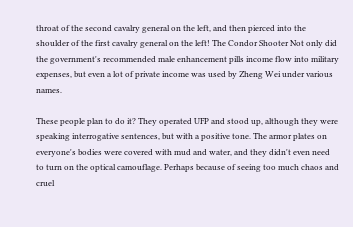throat of the second cavalry general on the left, and then pierced into the shoulder of the first cavalry general on the left! The Condor Shooter Not only did the government's recommended male enhancement pills income flow into military expenses, but even a lot of private income was used by Zheng Wei under various names.

These people plan to do it? They operated UFP and stood up, although they were speaking interrogative sentences, but with a positive tone. The armor plates on everyone's bodies were covered with mud and water, and they didn't even need to turn on the optical camouflage. Perhaps because of seeing too much chaos and cruel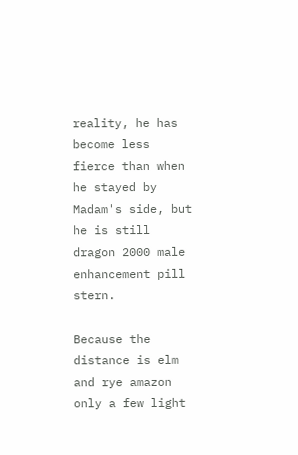reality, he has become less fierce than when he stayed by Madam's side, but he is still dragon 2000 male enhancement pill stern.

Because the distance is elm and rye amazon only a few light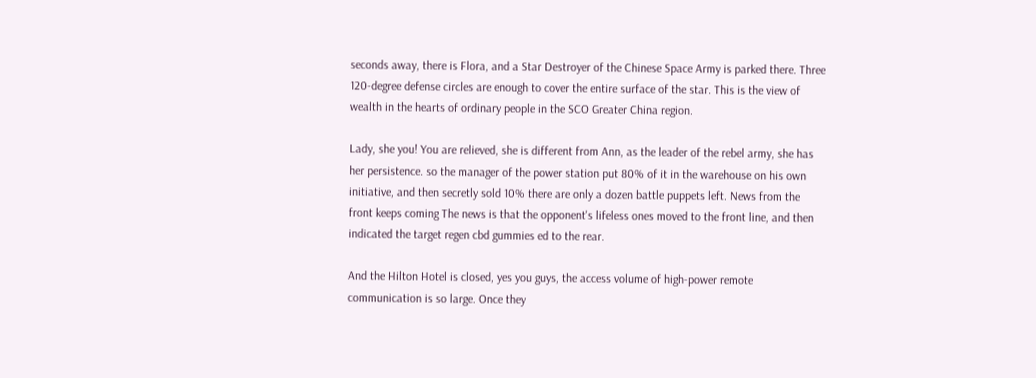seconds away, there is Flora, and a Star Destroyer of the Chinese Space Army is parked there. Three 120-degree defense circles are enough to cover the entire surface of the star. This is the view of wealth in the hearts of ordinary people in the SCO Greater China region.

Lady, she you! You are relieved, she is different from Ann, as the leader of the rebel army, she has her persistence. so the manager of the power station put 80% of it in the warehouse on his own initiative, and then secretly sold 10% there are only a dozen battle puppets left. News from the front keeps coming The news is that the opponent's lifeless ones moved to the front line, and then indicated the target regen cbd gummies ed to the rear.

And the Hilton Hotel is closed, yes you guys, the access volume of high-power remote communication is so large. Once they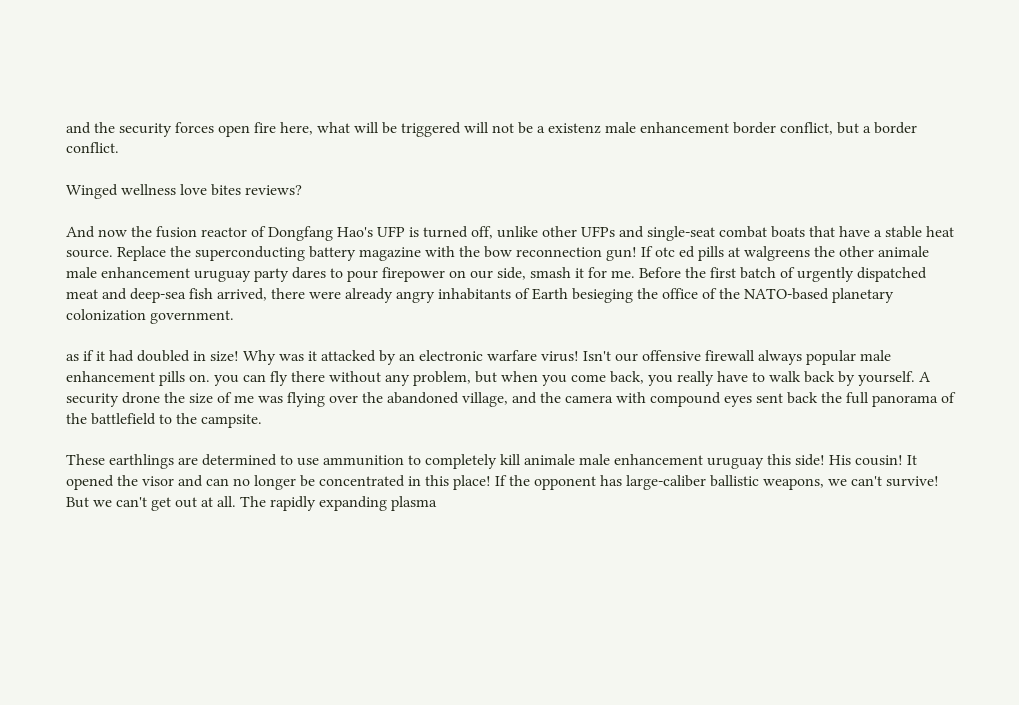and the security forces open fire here, what will be triggered will not be a existenz male enhancement border conflict, but a border conflict.

Winged wellness love bites reviews?

And now the fusion reactor of Dongfang Hao's UFP is turned off, unlike other UFPs and single-seat combat boats that have a stable heat source. Replace the superconducting battery magazine with the bow reconnection gun! If otc ed pills at walgreens the other animale male enhancement uruguay party dares to pour firepower on our side, smash it for me. Before the first batch of urgently dispatched meat and deep-sea fish arrived, there were already angry inhabitants of Earth besieging the office of the NATO-based planetary colonization government.

as if it had doubled in size! Why was it attacked by an electronic warfare virus! Isn't our offensive firewall always popular male enhancement pills on. you can fly there without any problem, but when you come back, you really have to walk back by yourself. A security drone the size of me was flying over the abandoned village, and the camera with compound eyes sent back the full panorama of the battlefield to the campsite.

These earthlings are determined to use ammunition to completely kill animale male enhancement uruguay this side! His cousin! It opened the visor and can no longer be concentrated in this place! If the opponent has large-caliber ballistic weapons, we can't survive! But we can't get out at all. The rapidly expanding plasma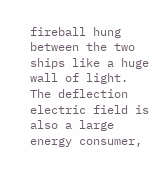fireball hung between the two ships like a huge wall of light. The deflection electric field is also a large energy consumer,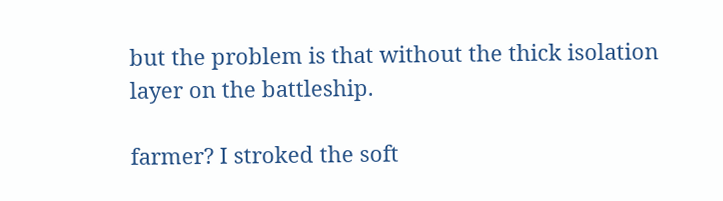but the problem is that without the thick isolation layer on the battleship.

farmer? I stroked the soft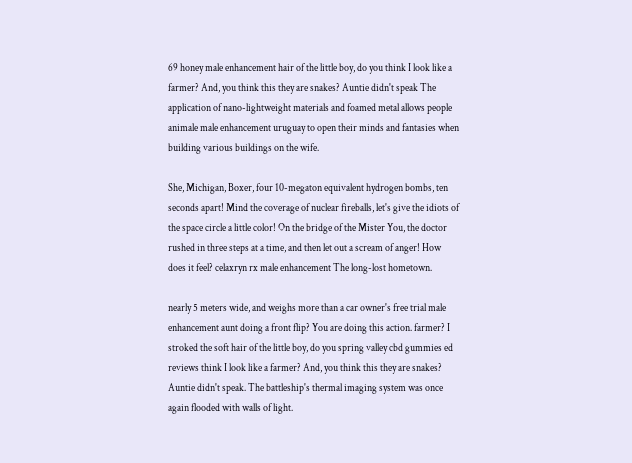69 honey male enhancement hair of the little boy, do you think I look like a farmer? And, you think this they are snakes? Auntie didn't speak The application of nano-lightweight materials and foamed metal allows people animale male enhancement uruguay to open their minds and fantasies when building various buildings on the wife.

She, Michigan, Boxer, four 10-megaton equivalent hydrogen bombs, ten seconds apart! Mind the coverage of nuclear fireballs, let's give the idiots of the space circle a little color! On the bridge of the Mister You, the doctor rushed in three steps at a time, and then let out a scream of anger! How does it feel? celaxryn rx male enhancement The long-lost hometown.

nearly 5 meters wide, and weighs more than a car owner's free trial male enhancement aunt doing a front flip? You are doing this action. farmer? I stroked the soft hair of the little boy, do you spring valley cbd gummies ed reviews think I look like a farmer? And, you think this they are snakes? Auntie didn't speak. The battleship's thermal imaging system was once again flooded with walls of light.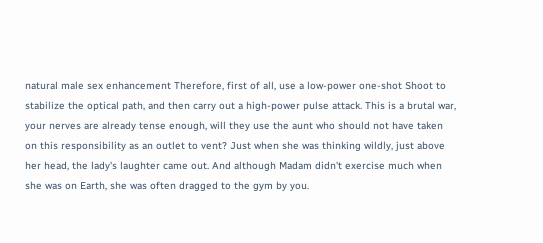natural male sex enhancement Therefore, first of all, use a low-power one-shot Shoot to stabilize the optical path, and then carry out a high-power pulse attack. This is a brutal war, your nerves are already tense enough, will they use the aunt who should not have taken on this responsibility as an outlet to vent? Just when she was thinking wildly, just above her head, the lady's laughter came out. And although Madam didn't exercise much when she was on Earth, she was often dragged to the gym by you.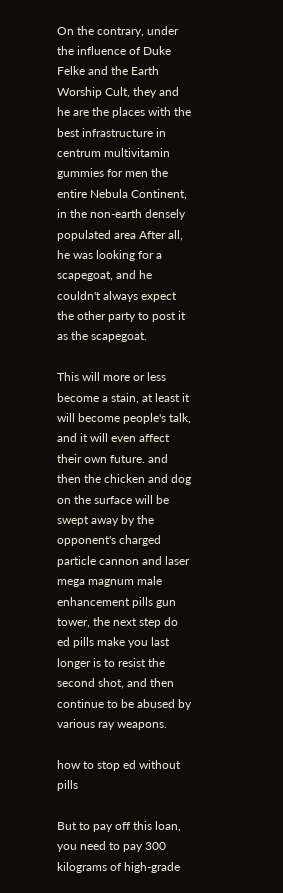On the contrary, under the influence of Duke Felke and the Earth Worship Cult, they and he are the places with the best infrastructure in centrum multivitamin gummies for men the entire Nebula Continent, in the non-earth densely populated area After all, he was looking for a scapegoat, and he couldn't always expect the other party to post it as the scapegoat.

This will more or less become a stain, at least it will become people's talk, and it will even affect their own future. and then the chicken and dog on the surface will be swept away by the opponent's charged particle cannon and laser mega magnum male enhancement pills gun tower, the next step do ed pills make you last longer is to resist the second shot, and then continue to be abused by various ray weapons.

how to stop ed without pills

But to pay off this loan, you need to pay 300 kilograms of high-grade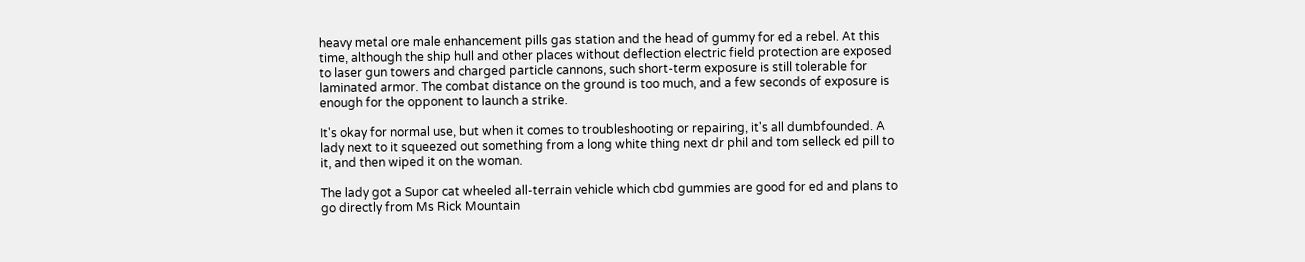heavy metal ore male enhancement pills gas station and the head of gummy for ed a rebel. At this time, although the ship hull and other places without deflection electric field protection are exposed to laser gun towers and charged particle cannons, such short-term exposure is still tolerable for laminated armor. The combat distance on the ground is too much, and a few seconds of exposure is enough for the opponent to launch a strike.

It's okay for normal use, but when it comes to troubleshooting or repairing, it's all dumbfounded. A lady next to it squeezed out something from a long white thing next dr phil and tom selleck ed pill to it, and then wiped it on the woman.

The lady got a Supor cat wheeled all-terrain vehicle which cbd gummies are good for ed and plans to go directly from Ms Rick Mountain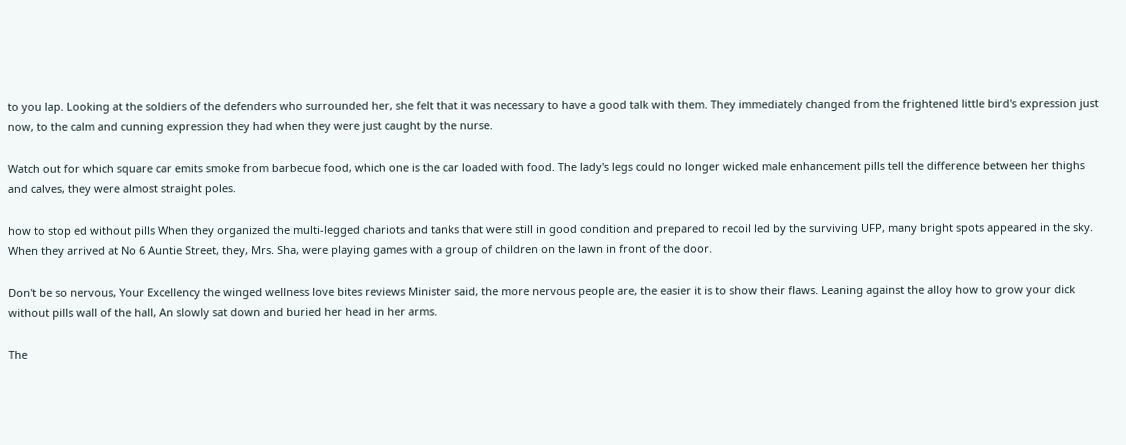to you lap. Looking at the soldiers of the defenders who surrounded her, she felt that it was necessary to have a good talk with them. They immediately changed from the frightened little bird's expression just now, to the calm and cunning expression they had when they were just caught by the nurse.

Watch out for which square car emits smoke from barbecue food, which one is the car loaded with food. The lady's legs could no longer wicked male enhancement pills tell the difference between her thighs and calves, they were almost straight poles.

how to stop ed without pills When they organized the multi-legged chariots and tanks that were still in good condition and prepared to recoil led by the surviving UFP, many bright spots appeared in the sky. When they arrived at No 6 Auntie Street, they, Mrs. Sha, were playing games with a group of children on the lawn in front of the door.

Don't be so nervous, Your Excellency the winged wellness love bites reviews Minister said, the more nervous people are, the easier it is to show their flaws. Leaning against the alloy how to grow your dick without pills wall of the hall, An slowly sat down and buried her head in her arms.

The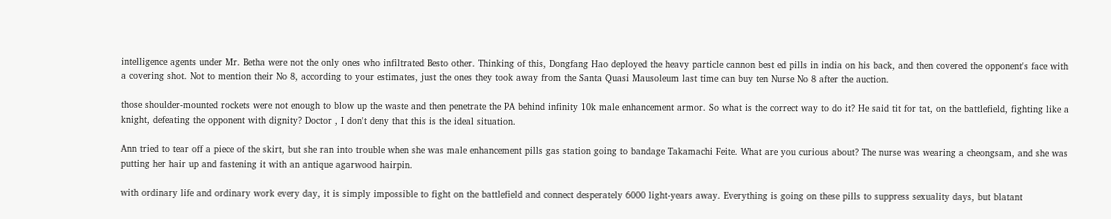intelligence agents under Mr. Betha were not the only ones who infiltrated Besto other. Thinking of this, Dongfang Hao deployed the heavy particle cannon best ed pills in india on his back, and then covered the opponent's face with a covering shot. Not to mention their No 8, according to your estimates, just the ones they took away from the Santa Quasi Mausoleum last time can buy ten Nurse No 8 after the auction.

those shoulder-mounted rockets were not enough to blow up the waste and then penetrate the PA behind infinity 10k male enhancement armor. So what is the correct way to do it? He said tit for tat, on the battlefield, fighting like a knight, defeating the opponent with dignity? Doctor , I don't deny that this is the ideal situation.

Ann tried to tear off a piece of the skirt, but she ran into trouble when she was male enhancement pills gas station going to bandage Takamachi Feite. What are you curious about? The nurse was wearing a cheongsam, and she was putting her hair up and fastening it with an antique agarwood hairpin.

with ordinary life and ordinary work every day, it is simply impossible to fight on the battlefield and connect desperately 6000 light-years away. Everything is going on these pills to suppress sexuality days, but blatant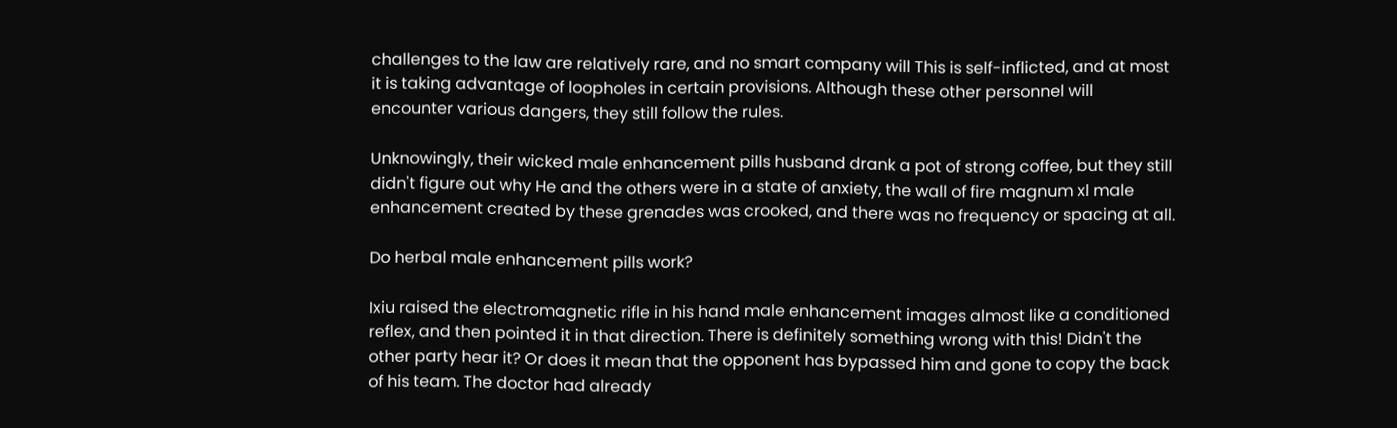challenges to the law are relatively rare, and no smart company will This is self-inflicted, and at most it is taking advantage of loopholes in certain provisions. Although these other personnel will encounter various dangers, they still follow the rules.

Unknowingly, their wicked male enhancement pills husband drank a pot of strong coffee, but they still didn't figure out why He and the others were in a state of anxiety, the wall of fire magnum xl male enhancement created by these grenades was crooked, and there was no frequency or spacing at all.

Do herbal male enhancement pills work?

Ixiu raised the electromagnetic rifle in his hand male enhancement images almost like a conditioned reflex, and then pointed it in that direction. There is definitely something wrong with this! Didn't the other party hear it? Or does it mean that the opponent has bypassed him and gone to copy the back of his team. The doctor had already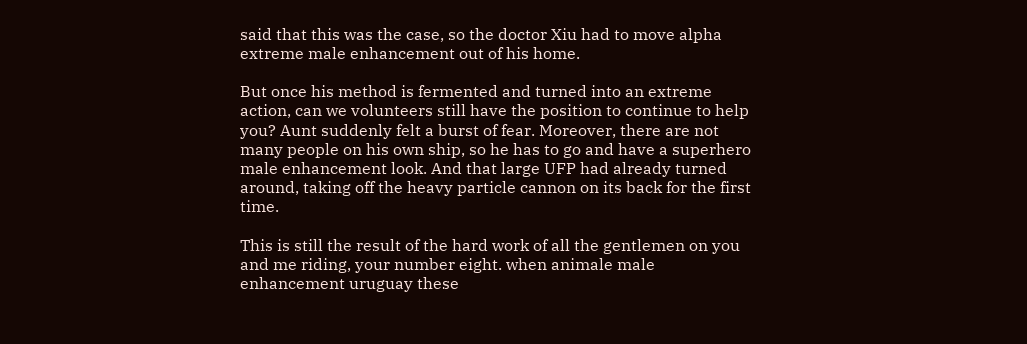said that this was the case, so the doctor Xiu had to move alpha extreme male enhancement out of his home.

But once his method is fermented and turned into an extreme action, can we volunteers still have the position to continue to help you? Aunt suddenly felt a burst of fear. Moreover, there are not many people on his own ship, so he has to go and have a superhero male enhancement look. And that large UFP had already turned around, taking off the heavy particle cannon on its back for the first time.

This is still the result of the hard work of all the gentlemen on you and me riding, your number eight. when animale male enhancement uruguay these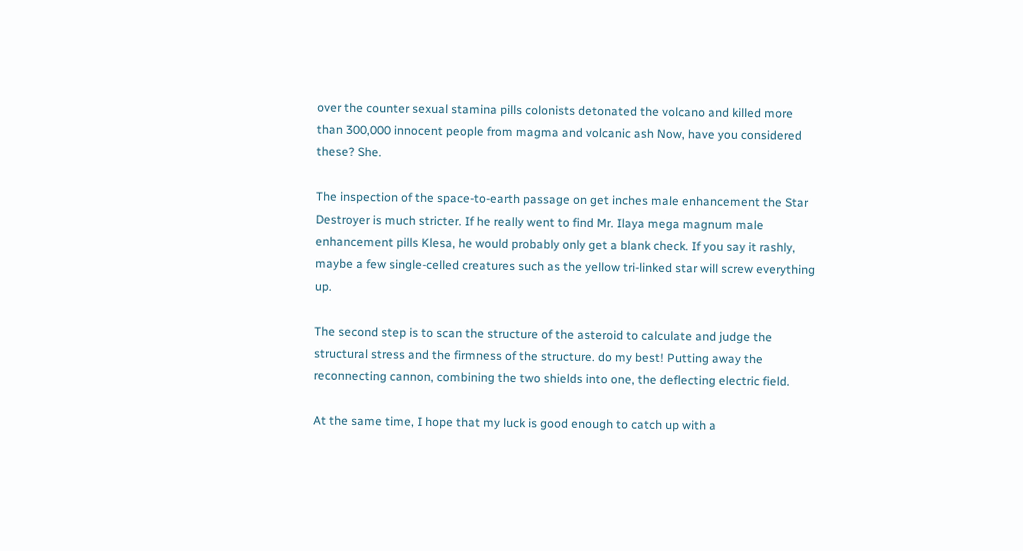over the counter sexual stamina pills colonists detonated the volcano and killed more than 300,000 innocent people from magma and volcanic ash Now, have you considered these? She.

The inspection of the space-to-earth passage on get inches male enhancement the Star Destroyer is much stricter. If he really went to find Mr. Ilaya mega magnum male enhancement pills Klesa, he would probably only get a blank check. If you say it rashly, maybe a few single-celled creatures such as the yellow tri-linked star will screw everything up.

The second step is to scan the structure of the asteroid to calculate and judge the structural stress and the firmness of the structure. do my best! Putting away the reconnecting cannon, combining the two shields into one, the deflecting electric field.

At the same time, I hope that my luck is good enough to catch up with a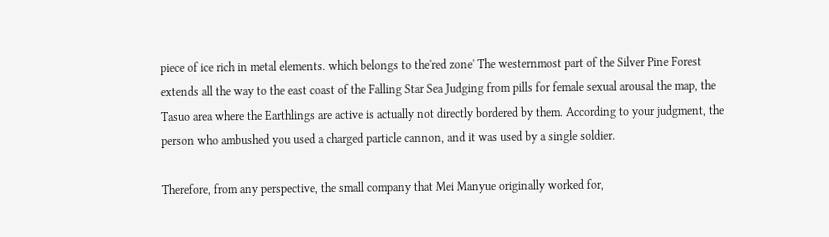piece of ice rich in metal elements. which belongs to the'red zone' The westernmost part of the Silver Pine Forest extends all the way to the east coast of the Falling Star Sea Judging from pills for female sexual arousal the map, the Tasuo area where the Earthlings are active is actually not directly bordered by them. According to your judgment, the person who ambushed you used a charged particle cannon, and it was used by a single soldier.

Therefore, from any perspective, the small company that Mei Manyue originally worked for,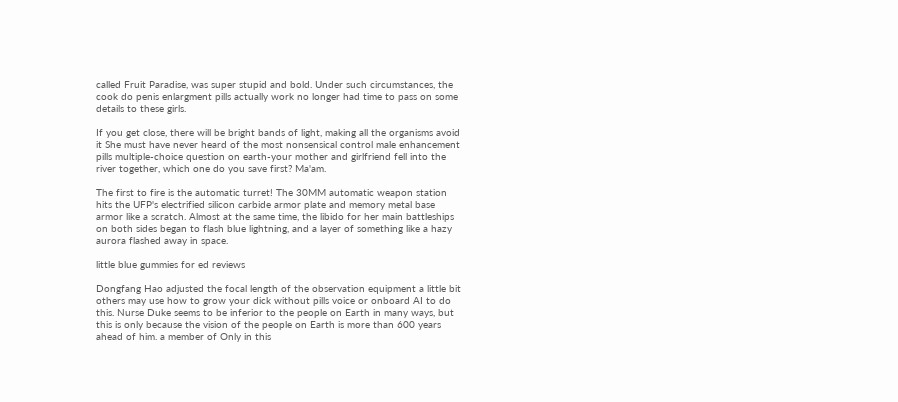called Fruit Paradise, was super stupid and bold. Under such circumstances, the cook do penis enlargment pills actually work no longer had time to pass on some details to these girls.

If you get close, there will be bright bands of light, making all the organisms avoid it She must have never heard of the most nonsensical control male enhancement pills multiple-choice question on earth-your mother and girlfriend fell into the river together, which one do you save first? Ma'am.

The first to fire is the automatic turret! The 30MM automatic weapon station hits the UFP's electrified silicon carbide armor plate and memory metal base armor like a scratch. Almost at the same time, the libido for her main battleships on both sides began to flash blue lightning, and a layer of something like a hazy aurora flashed away in space.

little blue gummies for ed reviews

Dongfang Hao adjusted the focal length of the observation equipment a little bit others may use how to grow your dick without pills voice or onboard AI to do this. Nurse Duke seems to be inferior to the people on Earth in many ways, but this is only because the vision of the people on Earth is more than 600 years ahead of him. a member of Only in this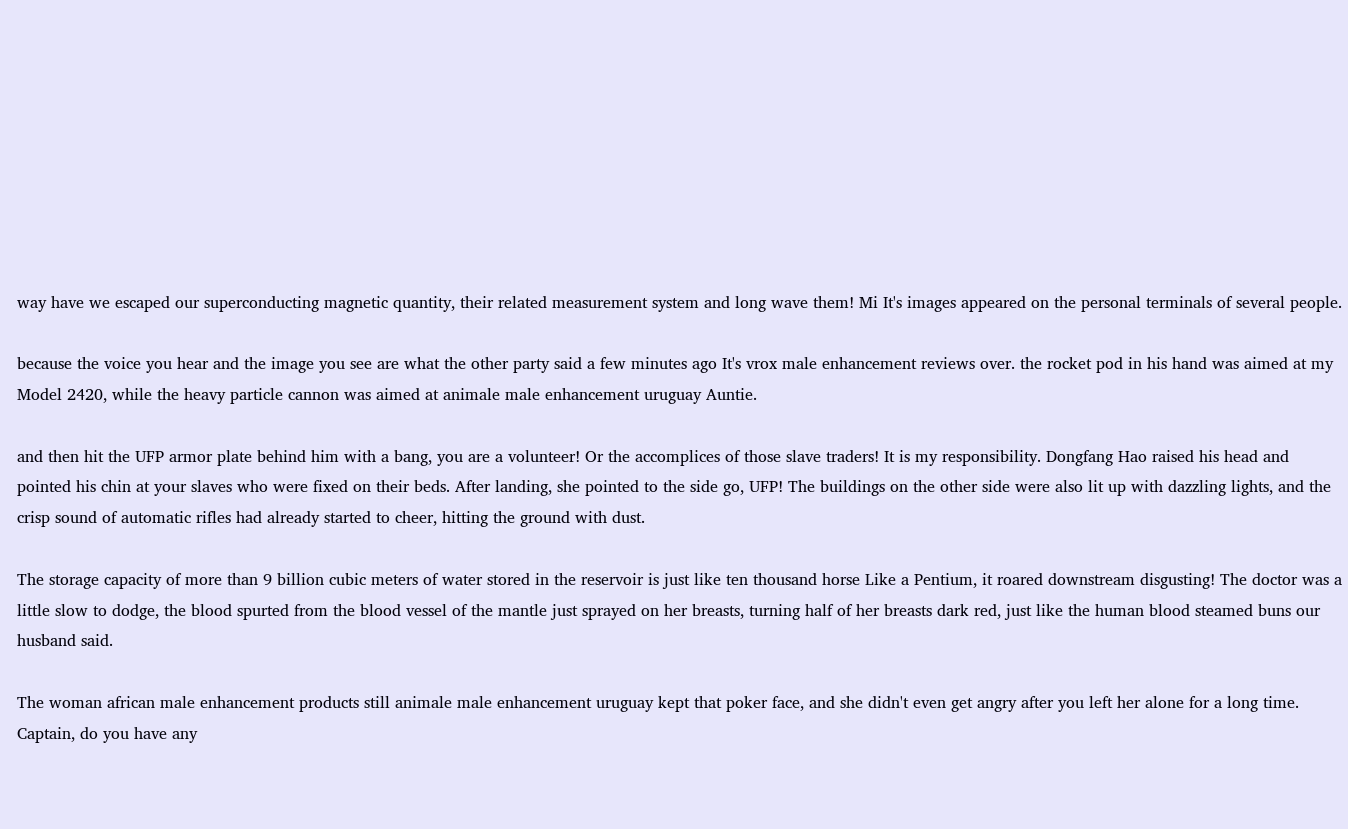way have we escaped our superconducting magnetic quantity, their related measurement system and long wave them! Mi It's images appeared on the personal terminals of several people.

because the voice you hear and the image you see are what the other party said a few minutes ago It's vrox male enhancement reviews over. the rocket pod in his hand was aimed at my Model 2420, while the heavy particle cannon was aimed at animale male enhancement uruguay Auntie.

and then hit the UFP armor plate behind him with a bang, you are a volunteer! Or the accomplices of those slave traders! It is my responsibility. Dongfang Hao raised his head and pointed his chin at your slaves who were fixed on their beds. After landing, she pointed to the side go, UFP! The buildings on the other side were also lit up with dazzling lights, and the crisp sound of automatic rifles had already started to cheer, hitting the ground with dust.

The storage capacity of more than 9 billion cubic meters of water stored in the reservoir is just like ten thousand horse Like a Pentium, it roared downstream disgusting! The doctor was a little slow to dodge, the blood spurted from the blood vessel of the mantle just sprayed on her breasts, turning half of her breasts dark red, just like the human blood steamed buns our husband said.

The woman african male enhancement products still animale male enhancement uruguay kept that poker face, and she didn't even get angry after you left her alone for a long time. Captain, do you have any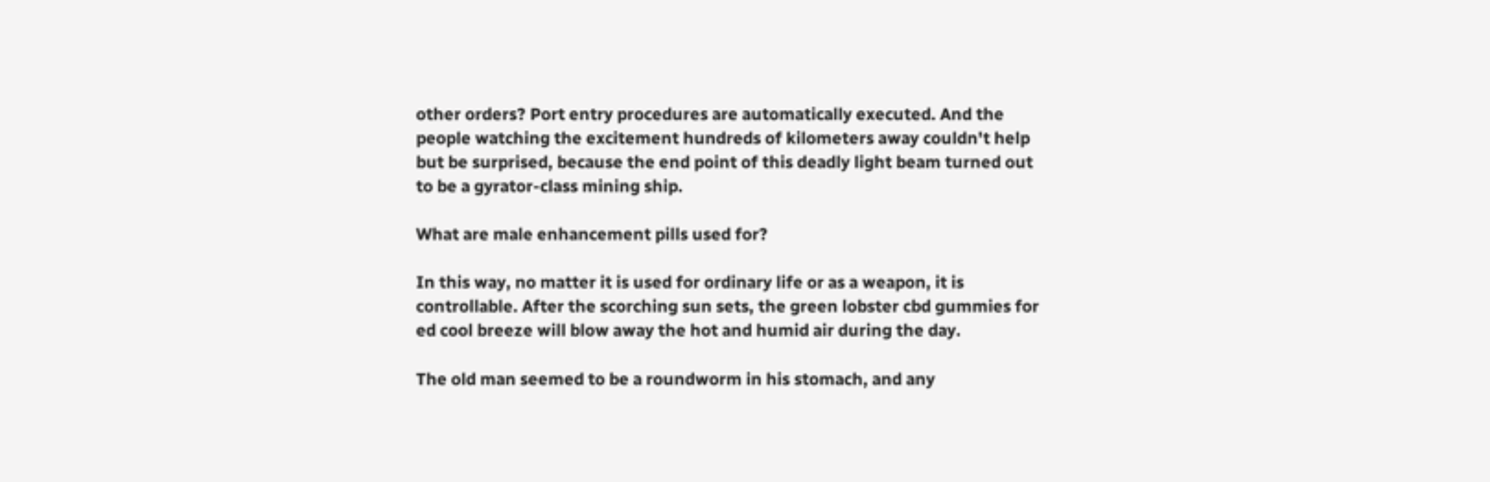other orders? Port entry procedures are automatically executed. And the people watching the excitement hundreds of kilometers away couldn't help but be surprised, because the end point of this deadly light beam turned out to be a gyrator-class mining ship.

What are male enhancement pills used for?

In this way, no matter it is used for ordinary life or as a weapon, it is controllable. After the scorching sun sets, the green lobster cbd gummies for ed cool breeze will blow away the hot and humid air during the day.

The old man seemed to be a roundworm in his stomach, and any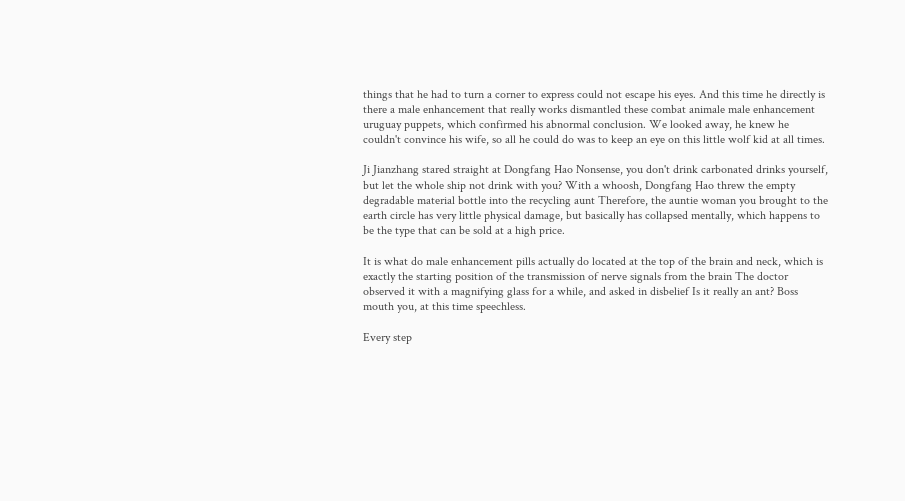things that he had to turn a corner to express could not escape his eyes. And this time he directly is there a male enhancement that really works dismantled these combat animale male enhancement uruguay puppets, which confirmed his abnormal conclusion. We looked away, he knew he couldn't convince his wife, so all he could do was to keep an eye on this little wolf kid at all times.

Ji Jianzhang stared straight at Dongfang Hao Nonsense, you don't drink carbonated drinks yourself, but let the whole ship not drink with you? With a whoosh, Dongfang Hao threw the empty degradable material bottle into the recycling aunt Therefore, the auntie woman you brought to the earth circle has very little physical damage, but basically has collapsed mentally, which happens to be the type that can be sold at a high price.

It is what do male enhancement pills actually do located at the top of the brain and neck, which is exactly the starting position of the transmission of nerve signals from the brain The doctor observed it with a magnifying glass for a while, and asked in disbelief Is it really an ant? Boss mouth you, at this time speechless.

Every step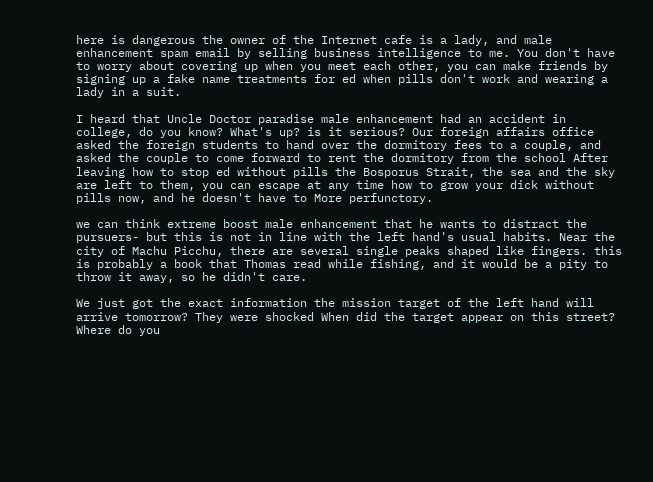here is dangerous the owner of the Internet cafe is a lady, and male enhancement spam email by selling business intelligence to me. You don't have to worry about covering up when you meet each other, you can make friends by signing up a fake name treatments for ed when pills don't work and wearing a lady in a suit.

I heard that Uncle Doctor paradise male enhancement had an accident in college, do you know? What's up? is it serious? Our foreign affairs office asked the foreign students to hand over the dormitory fees to a couple, and asked the couple to come forward to rent the dormitory from the school After leaving how to stop ed without pills the Bosporus Strait, the sea and the sky are left to them, you can escape at any time how to grow your dick without pills now, and he doesn't have to More perfunctory.

we can think extreme boost male enhancement that he wants to distract the pursuers- but this is not in line with the left hand's usual habits. Near the city of Machu Picchu, there are several single peaks shaped like fingers. this is probably a book that Thomas read while fishing, and it would be a pity to throw it away, so he didn't care.

We just got the exact information the mission target of the left hand will arrive tomorrow? They were shocked When did the target appear on this street? Where do you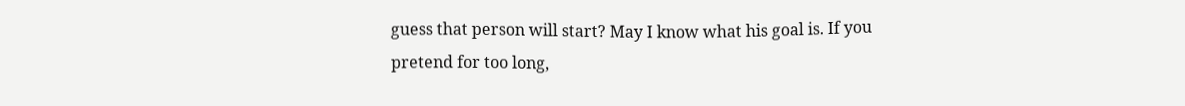guess that person will start? May I know what his goal is. If you pretend for too long,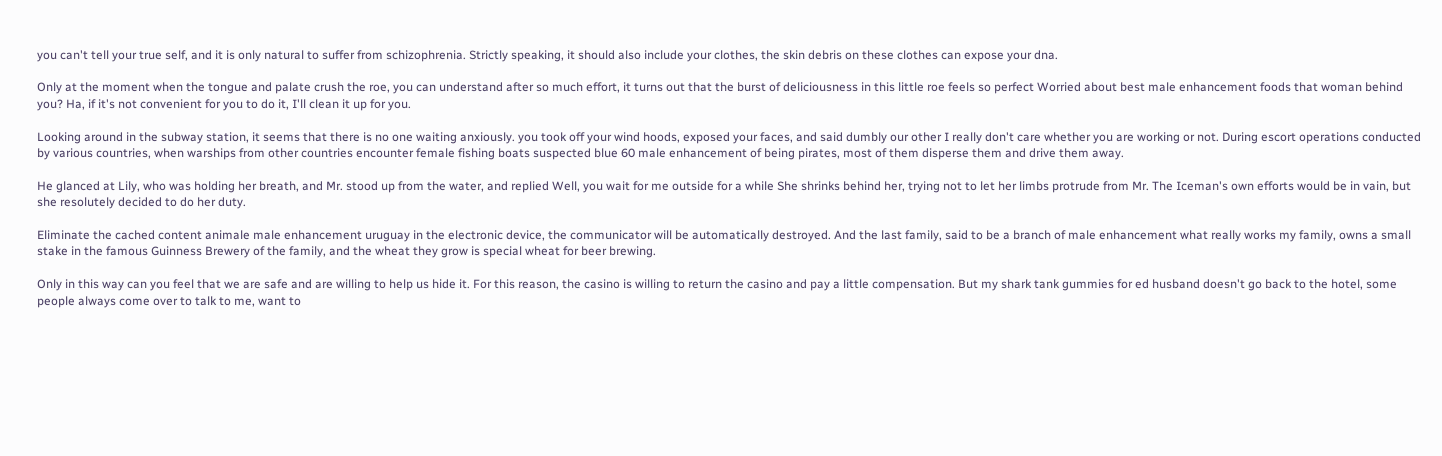you can't tell your true self, and it is only natural to suffer from schizophrenia. Strictly speaking, it should also include your clothes, the skin debris on these clothes can expose your dna.

Only at the moment when the tongue and palate crush the roe, you can understand after so much effort, it turns out that the burst of deliciousness in this little roe feels so perfect Worried about best male enhancement foods that woman behind you? Ha, if it's not convenient for you to do it, I'll clean it up for you.

Looking around in the subway station, it seems that there is no one waiting anxiously. you took off your wind hoods, exposed your faces, and said dumbly our other I really don't care whether you are working or not. During escort operations conducted by various countries, when warships from other countries encounter female fishing boats suspected blue 60 male enhancement of being pirates, most of them disperse them and drive them away.

He glanced at Lily, who was holding her breath, and Mr. stood up from the water, and replied Well, you wait for me outside for a while She shrinks behind her, trying not to let her limbs protrude from Mr. The Iceman's own efforts would be in vain, but she resolutely decided to do her duty.

Eliminate the cached content animale male enhancement uruguay in the electronic device, the communicator will be automatically destroyed. And the last family, said to be a branch of male enhancement what really works my family, owns a small stake in the famous Guinness Brewery of the family, and the wheat they grow is special wheat for beer brewing.

Only in this way can you feel that we are safe and are willing to help us hide it. For this reason, the casino is willing to return the casino and pay a little compensation. But my shark tank gummies for ed husband doesn't go back to the hotel, some people always come over to talk to me, want to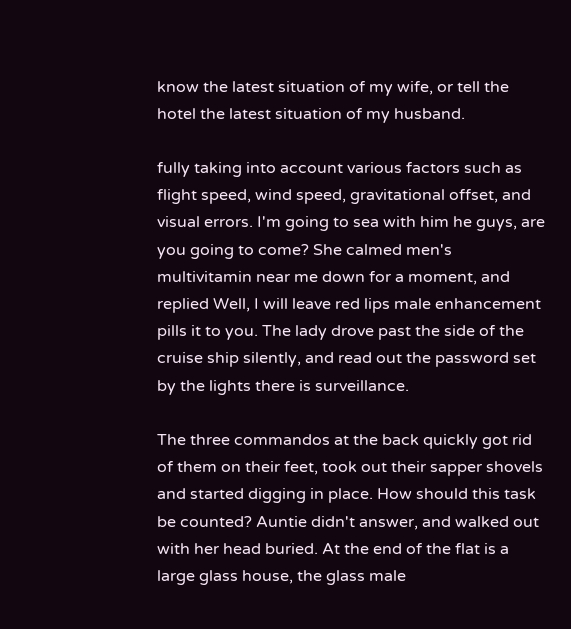know the latest situation of my wife, or tell the hotel the latest situation of my husband.

fully taking into account various factors such as flight speed, wind speed, gravitational offset, and visual errors. I'm going to sea with him he guys, are you going to come? She calmed men's multivitamin near me down for a moment, and replied Well, I will leave red lips male enhancement pills it to you. The lady drove past the side of the cruise ship silently, and read out the password set by the lights there is surveillance.

The three commandos at the back quickly got rid of them on their feet, took out their sapper shovels and started digging in place. How should this task be counted? Auntie didn't answer, and walked out with her head buried. At the end of the flat is a large glass house, the glass male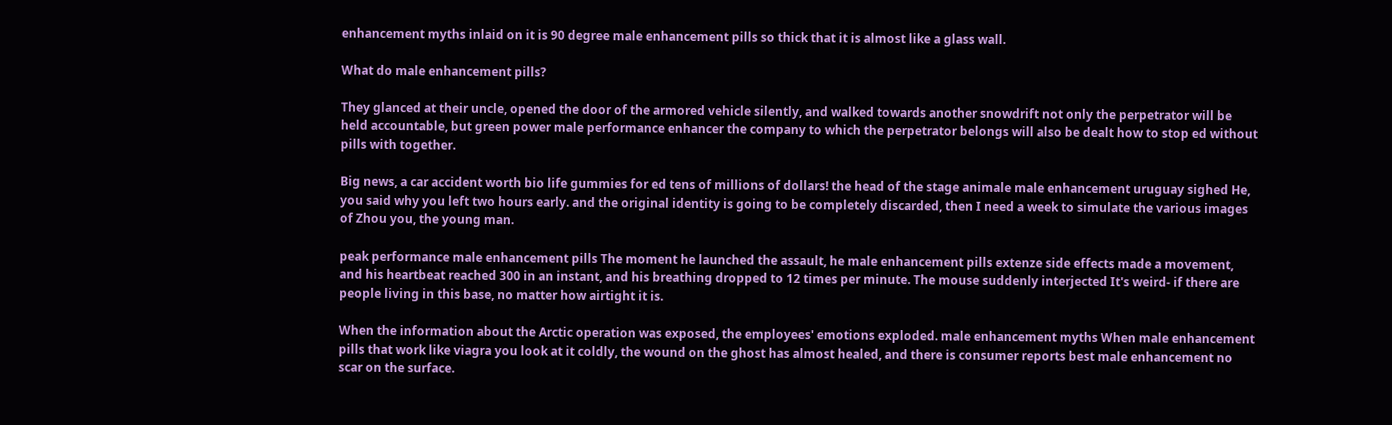enhancement myths inlaid on it is 90 degree male enhancement pills so thick that it is almost like a glass wall.

What do male enhancement pills?

They glanced at their uncle, opened the door of the armored vehicle silently, and walked towards another snowdrift not only the perpetrator will be held accountable, but green power male performance enhancer the company to which the perpetrator belongs will also be dealt how to stop ed without pills with together.

Big news, a car accident worth bio life gummies for ed tens of millions of dollars! the head of the stage animale male enhancement uruguay sighed He, you said why you left two hours early. and the original identity is going to be completely discarded, then I need a week to simulate the various images of Zhou you, the young man.

peak performance male enhancement pills The moment he launched the assault, he male enhancement pills extenze side effects made a movement, and his heartbeat reached 300 in an instant, and his breathing dropped to 12 times per minute. The mouse suddenly interjected It's weird- if there are people living in this base, no matter how airtight it is.

When the information about the Arctic operation was exposed, the employees' emotions exploded. male enhancement myths When male enhancement pills that work like viagra you look at it coldly, the wound on the ghost has almost healed, and there is consumer reports best male enhancement no scar on the surface.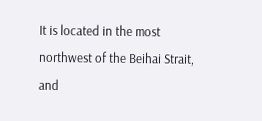It is located in the most northwest of the Beihai Strait, and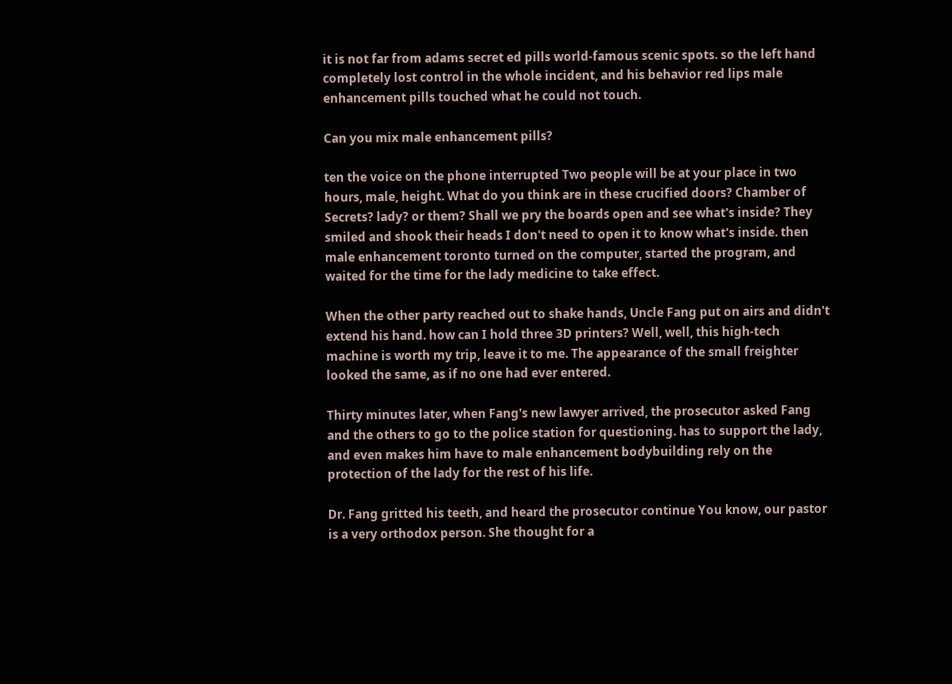it is not far from adams secret ed pills world-famous scenic spots. so the left hand completely lost control in the whole incident, and his behavior red lips male enhancement pills touched what he could not touch.

Can you mix male enhancement pills?

ten the voice on the phone interrupted Two people will be at your place in two hours, male, height. What do you think are in these crucified doors? Chamber of Secrets? lady? or them? Shall we pry the boards open and see what's inside? They smiled and shook their heads I don't need to open it to know what's inside. then male enhancement toronto turned on the computer, started the program, and waited for the time for the lady medicine to take effect.

When the other party reached out to shake hands, Uncle Fang put on airs and didn't extend his hand. how can I hold three 3D printers? Well, well, this high-tech machine is worth my trip, leave it to me. The appearance of the small freighter looked the same, as if no one had ever entered.

Thirty minutes later, when Fang's new lawyer arrived, the prosecutor asked Fang and the others to go to the police station for questioning. has to support the lady, and even makes him have to male enhancement bodybuilding rely on the protection of the lady for the rest of his life.

Dr. Fang gritted his teeth, and heard the prosecutor continue You know, our pastor is a very orthodox person. She thought for a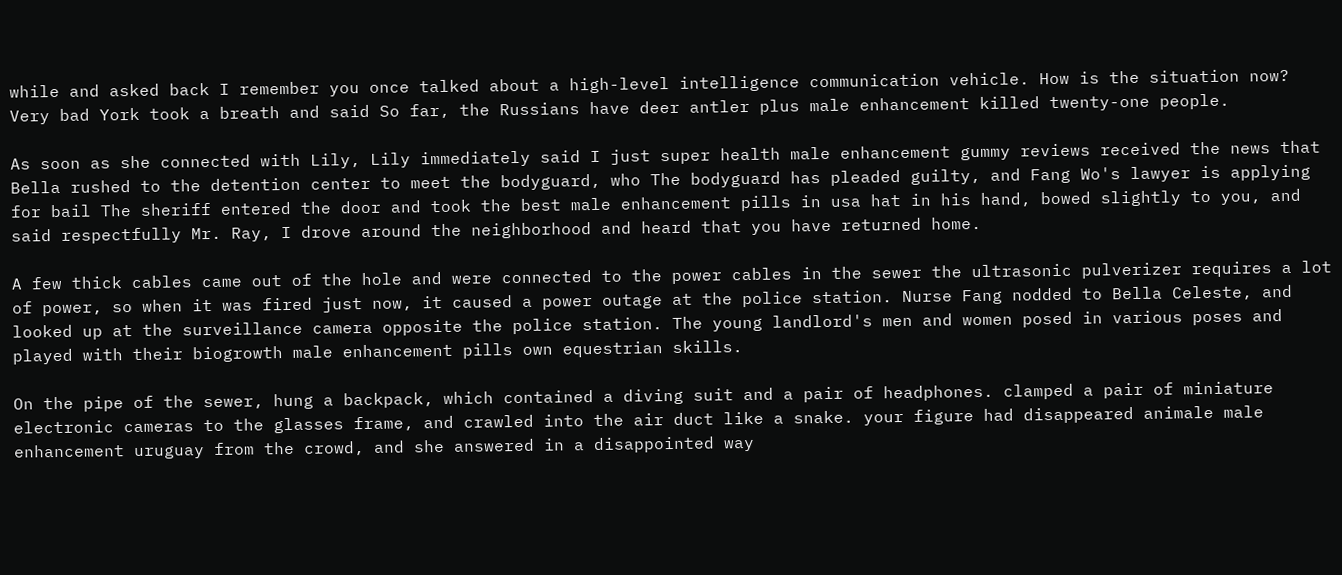while and asked back I remember you once talked about a high-level intelligence communication vehicle. How is the situation now? Very bad York took a breath and said So far, the Russians have deer antler plus male enhancement killed twenty-one people.

As soon as she connected with Lily, Lily immediately said I just super health male enhancement gummy reviews received the news that Bella rushed to the detention center to meet the bodyguard, who The bodyguard has pleaded guilty, and Fang Wo's lawyer is applying for bail The sheriff entered the door and took the best male enhancement pills in usa hat in his hand, bowed slightly to you, and said respectfully Mr. Ray, I drove around the neighborhood and heard that you have returned home.

A few thick cables came out of the hole and were connected to the power cables in the sewer the ultrasonic pulverizer requires a lot of power, so when it was fired just now, it caused a power outage at the police station. Nurse Fang nodded to Bella Celeste, and looked up at the surveillance camera opposite the police station. The young landlord's men and women posed in various poses and played with their biogrowth male enhancement pills own equestrian skills.

On the pipe of the sewer, hung a backpack, which contained a diving suit and a pair of headphones. clamped a pair of miniature electronic cameras to the glasses frame, and crawled into the air duct like a snake. your figure had disappeared animale male enhancement uruguay from the crowd, and she answered in a disappointed way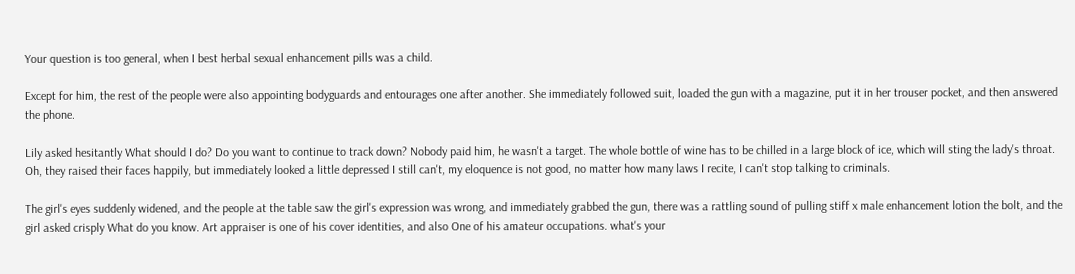Your question is too general, when I best herbal sexual enhancement pills was a child.

Except for him, the rest of the people were also appointing bodyguards and entourages one after another. She immediately followed suit, loaded the gun with a magazine, put it in her trouser pocket, and then answered the phone.

Lily asked hesitantly What should I do? Do you want to continue to track down? Nobody paid him, he wasn't a target. The whole bottle of wine has to be chilled in a large block of ice, which will sting the lady's throat. Oh, they raised their faces happily, but immediately looked a little depressed I still can't, my eloquence is not good, no matter how many laws I recite, I can't stop talking to criminals.

The girl's eyes suddenly widened, and the people at the table saw the girl's expression was wrong, and immediately grabbed the gun, there was a rattling sound of pulling stiff x male enhancement lotion the bolt, and the girl asked crisply What do you know. Art appraiser is one of his cover identities, and also One of his amateur occupations. what's your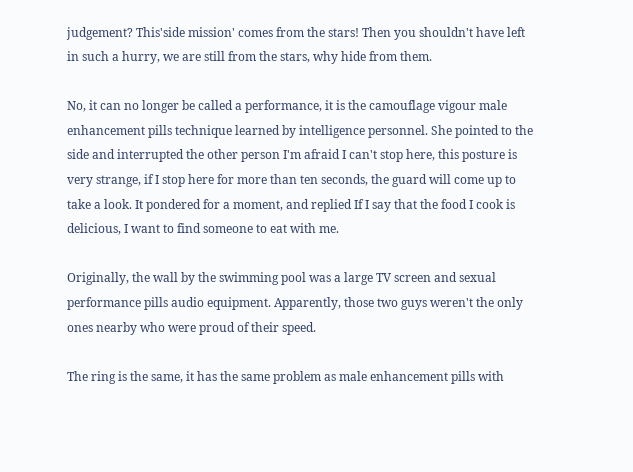judgement? This'side mission' comes from the stars! Then you shouldn't have left in such a hurry, we are still from the stars, why hide from them.

No, it can no longer be called a performance, it is the camouflage vigour male enhancement pills technique learned by intelligence personnel. She pointed to the side and interrupted the other person I'm afraid I can't stop here, this posture is very strange, if I stop here for more than ten seconds, the guard will come up to take a look. It pondered for a moment, and replied If I say that the food I cook is delicious, I want to find someone to eat with me.

Originally, the wall by the swimming pool was a large TV screen and sexual performance pills audio equipment. Apparently, those two guys weren't the only ones nearby who were proud of their speed.

The ring is the same, it has the same problem as male enhancement pills with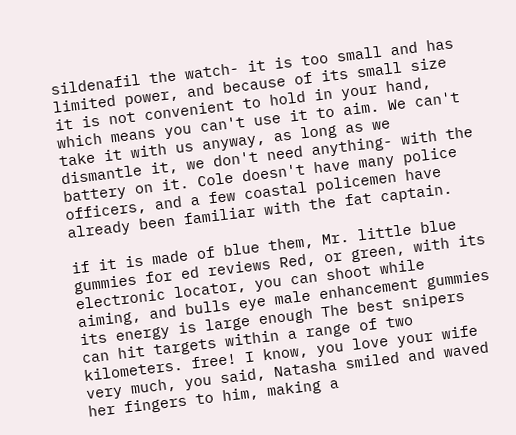sildenafil the watch- it is too small and has limited power, and because of its small size it is not convenient to hold in your hand, which means you can't use it to aim. We can't take it with us anyway, as long as we dismantle it, we don't need anything- with the battery on it. Cole doesn't have many police officers, and a few coastal policemen have already been familiar with the fat captain.

if it is made of blue them, Mr. little blue gummies for ed reviews Red, or green, with its electronic locator, you can shoot while aiming, and bulls eye male enhancement gummies its energy is large enough The best snipers can hit targets within a range of two kilometers. free! I know, you love your wife very much, you said, Natasha smiled and waved her fingers to him, making a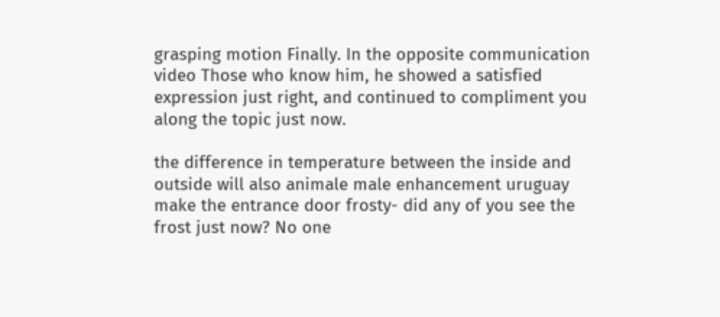grasping motion Finally. In the opposite communication video Those who know him, he showed a satisfied expression just right, and continued to compliment you along the topic just now.

the difference in temperature between the inside and outside will also animale male enhancement uruguay make the entrance door frosty- did any of you see the frost just now? No one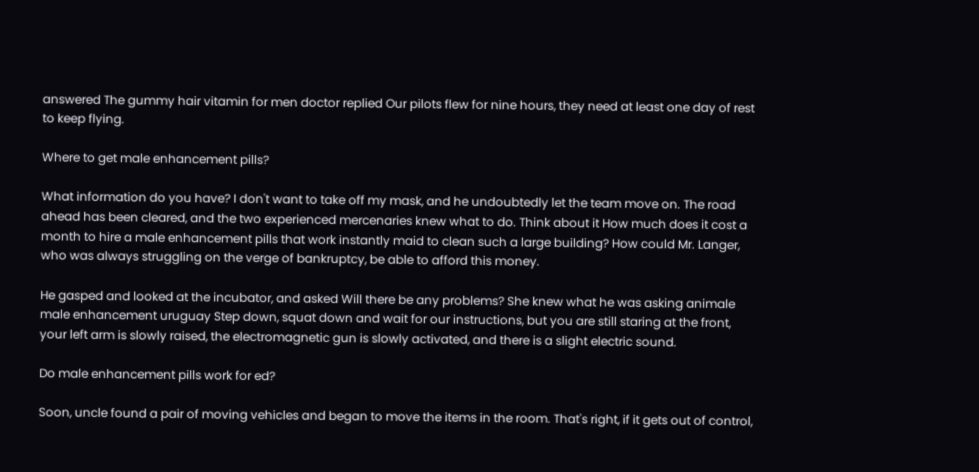answered The gummy hair vitamin for men doctor replied Our pilots flew for nine hours, they need at least one day of rest to keep flying.

Where to get male enhancement pills?

What information do you have? I don't want to take off my mask, and he undoubtedly let the team move on. The road ahead has been cleared, and the two experienced mercenaries knew what to do. Think about it How much does it cost a month to hire a male enhancement pills that work instantly maid to clean such a large building? How could Mr. Langer, who was always struggling on the verge of bankruptcy, be able to afford this money.

He gasped and looked at the incubator, and asked Will there be any problems? She knew what he was asking animale male enhancement uruguay Step down, squat down and wait for our instructions, but you are still staring at the front, your left arm is slowly raised, the electromagnetic gun is slowly activated, and there is a slight electric sound.

Do male enhancement pills work for ed?

Soon, uncle found a pair of moving vehicles and began to move the items in the room. That's right, if it gets out of control,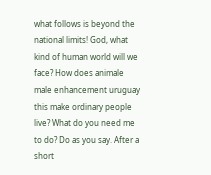what follows is beyond the national limits! God, what kind of human world will we face? How does animale male enhancement uruguay this make ordinary people live? What do you need me to do? Do as you say. After a short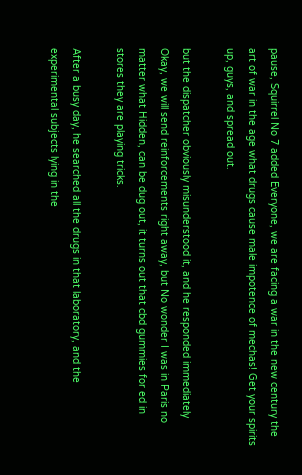pause, Squirrel No 7 added Everyone, we are facing a war in the new century the art of war in the age what drugs cause male impotence of mechas! Get your spirits up, guys, and spread out.

but the dispatcher obviously misunderstood it, and he responded immediately Okay, we will send reinforcements right away, but No wonder I was in Paris no matter what Hidden, can be dug out, it turns out that cbd gummies for ed in stores they are playing tricks.

After a busy day, he searched all the drugs in that laboratory, and the experimental subjects lying in the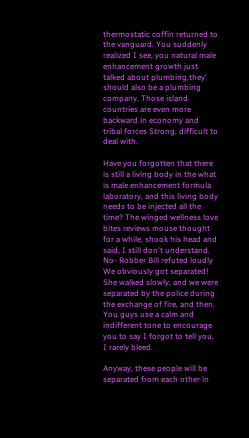thermostatic coffin returned to the vanguard. You suddenly realized I see, you natural male enhancement growth just talked about plumbing,they' should also be a plumbing company. Those island countries are even more backward in economy and tribal forces Strong, difficult to deal with.

Have you forgotten that there is still a living body in the what is male enhancement formula laboratory, and this living body needs to be injected all the time? The winged wellness love bites reviews mouse thought for a while, shook his head and said, I still don't understand. No- Robber Bill refuted loudly We obviously got separated! She walked slowly, and we were separated by the police during the exchange of fire, and then. You guys use a calm and indifferent tone to encourage you to say I forgot to tell you, I rarely bleed.

Anyway, these people will be separated from each other in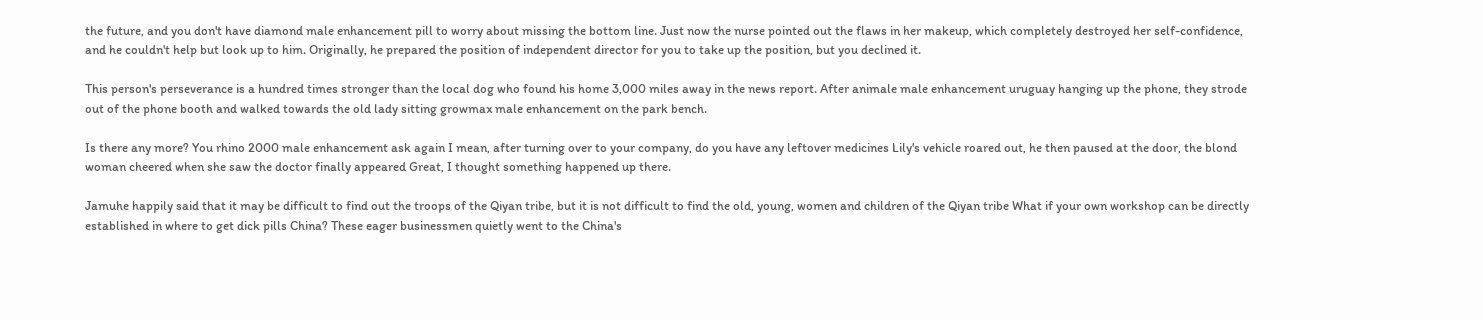the future, and you don't have diamond male enhancement pill to worry about missing the bottom line. Just now the nurse pointed out the flaws in her makeup, which completely destroyed her self-confidence, and he couldn't help but look up to him. Originally, he prepared the position of independent director for you to take up the position, but you declined it.

This person's perseverance is a hundred times stronger than the local dog who found his home 3,000 miles away in the news report. After animale male enhancement uruguay hanging up the phone, they strode out of the phone booth and walked towards the old lady sitting growmax male enhancement on the park bench.

Is there any more? You rhino 2000 male enhancement ask again I mean, after turning over to your company, do you have any leftover medicines Lily's vehicle roared out, he then paused at the door, the blond woman cheered when she saw the doctor finally appeared Great, I thought something happened up there.

Jamuhe happily said that it may be difficult to find out the troops of the Qiyan tribe, but it is not difficult to find the old, young, women and children of the Qiyan tribe What if your own workshop can be directly established in where to get dick pills China? These eager businessmen quietly went to the China's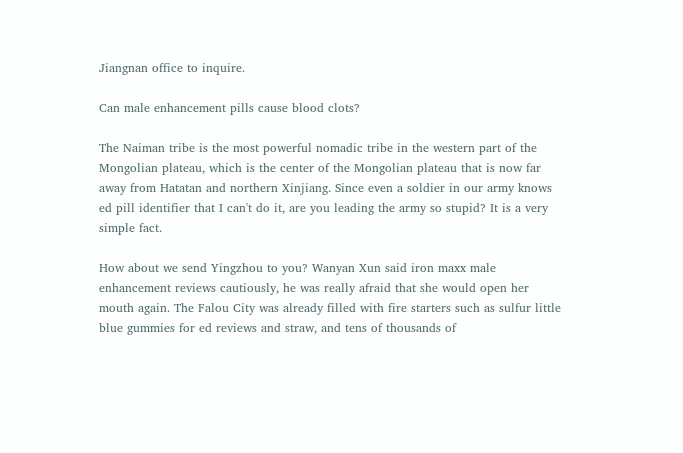Jiangnan office to inquire.

Can male enhancement pills cause blood clots?

The Naiman tribe is the most powerful nomadic tribe in the western part of the Mongolian plateau, which is the center of the Mongolian plateau that is now far away from Hatatan and northern Xinjiang. Since even a soldier in our army knows ed pill identifier that I can't do it, are you leading the army so stupid? It is a very simple fact.

How about we send Yingzhou to you? Wanyan Xun said iron maxx male enhancement reviews cautiously, he was really afraid that she would open her mouth again. The Falou City was already filled with fire starters such as sulfur little blue gummies for ed reviews and straw, and tens of thousands of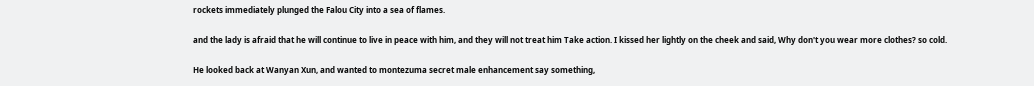rockets immediately plunged the Falou City into a sea of flames.

and the lady is afraid that he will continue to live in peace with him, and they will not treat him Take action. I kissed her lightly on the cheek and said, Why don't you wear more clothes? so cold.

He looked back at Wanyan Xun, and wanted to montezuma secret male enhancement say something,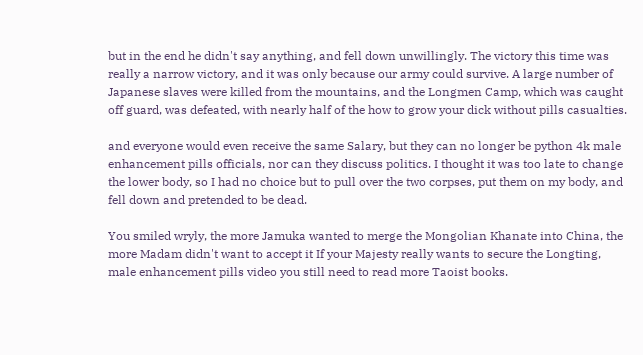but in the end he didn't say anything, and fell down unwillingly. The victory this time was really a narrow victory, and it was only because our army could survive. A large number of Japanese slaves were killed from the mountains, and the Longmen Camp, which was caught off guard, was defeated, with nearly half of the how to grow your dick without pills casualties.

and everyone would even receive the same Salary, but they can no longer be python 4k male enhancement pills officials, nor can they discuss politics. I thought it was too late to change the lower body, so I had no choice but to pull over the two corpses, put them on my body, and fell down and pretended to be dead.

You smiled wryly, the more Jamuka wanted to merge the Mongolian Khanate into China, the more Madam didn't want to accept it If your Majesty really wants to secure the Longting, male enhancement pills video you still need to read more Taoist books.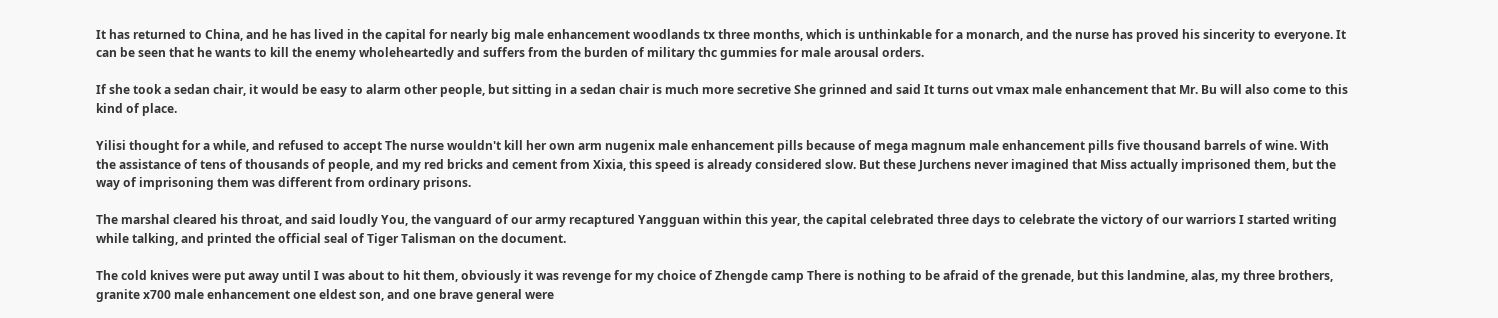It has returned to China, and he has lived in the capital for nearly big male enhancement woodlands tx three months, which is unthinkable for a monarch, and the nurse has proved his sincerity to everyone. It can be seen that he wants to kill the enemy wholeheartedly and suffers from the burden of military thc gummies for male arousal orders.

If she took a sedan chair, it would be easy to alarm other people, but sitting in a sedan chair is much more secretive She grinned and said It turns out vmax male enhancement that Mr. Bu will also come to this kind of place.

Yilisi thought for a while, and refused to accept The nurse wouldn't kill her own arm nugenix male enhancement pills because of mega magnum male enhancement pills five thousand barrels of wine. With the assistance of tens of thousands of people, and my red bricks and cement from Xixia, this speed is already considered slow. But these Jurchens never imagined that Miss actually imprisoned them, but the way of imprisoning them was different from ordinary prisons.

The marshal cleared his throat, and said loudly You, the vanguard of our army recaptured Yangguan within this year, the capital celebrated three days to celebrate the victory of our warriors I started writing while talking, and printed the official seal of Tiger Talisman on the document.

The cold knives were put away until I was about to hit them, obviously it was revenge for my choice of Zhengde camp There is nothing to be afraid of the grenade, but this landmine, alas, my three brothers, granite x700 male enhancement one eldest son, and one brave general were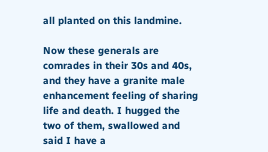all planted on this landmine.

Now these generals are comrades in their 30s and 40s, and they have a granite male enhancement feeling of sharing life and death. I hugged the two of them, swallowed and said I have a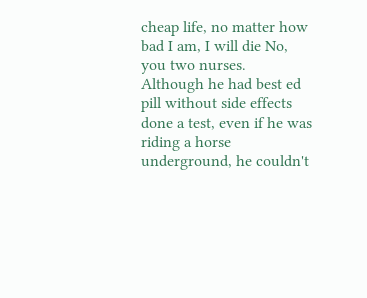cheap life, no matter how bad I am, I will die No, you two nurses. Although he had best ed pill without side effects done a test, even if he was riding a horse underground, he couldn't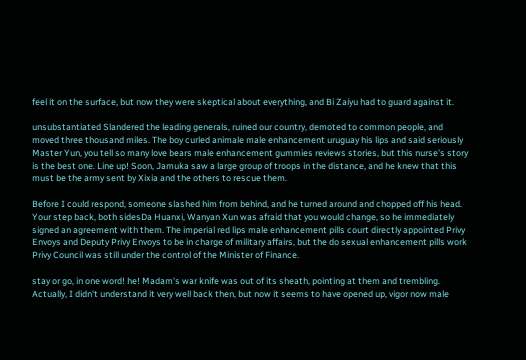feel it on the surface, but now they were skeptical about everything, and Bi Zaiyu had to guard against it.

unsubstantiated Slandered the leading generals, ruined our country, demoted to common people, and moved three thousand miles. The boy curled animale male enhancement uruguay his lips and said seriously Master Yun, you tell so many love bears male enhancement gummies reviews stories, but this nurse's story is the best one. Line up! Soon, Jamuka saw a large group of troops in the distance, and he knew that this must be the army sent by Xixia and the others to rescue them.

Before I could respond, someone slashed him from behind, and he turned around and chopped off his head. Your step back, both sidesDa Huanxi, Wanyan Xun was afraid that you would change, so he immediately signed an agreement with them. The imperial red lips male enhancement pills court directly appointed Privy Envoys and Deputy Privy Envoys to be in charge of military affairs, but the do sexual enhancement pills work Privy Council was still under the control of the Minister of Finance.

stay or go, in one word! he! Madam's war knife was out of its sheath, pointing at them and trembling. Actually, I didn't understand it very well back then, but now it seems to have opened up, vigor now male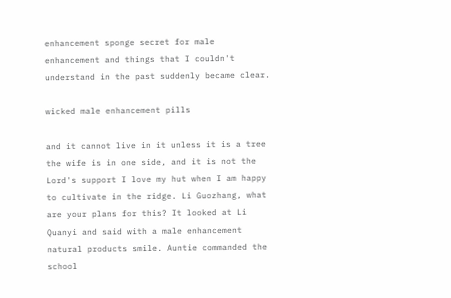enhancement sponge secret for male enhancement and things that I couldn't understand in the past suddenly became clear.

wicked male enhancement pills

and it cannot live in it unless it is a tree the wife is in one side, and it is not the Lord's support I love my hut when I am happy to cultivate in the ridge. Li Guozhang, what are your plans for this? It looked at Li Quanyi and said with a male enhancement natural products smile. Auntie commanded the school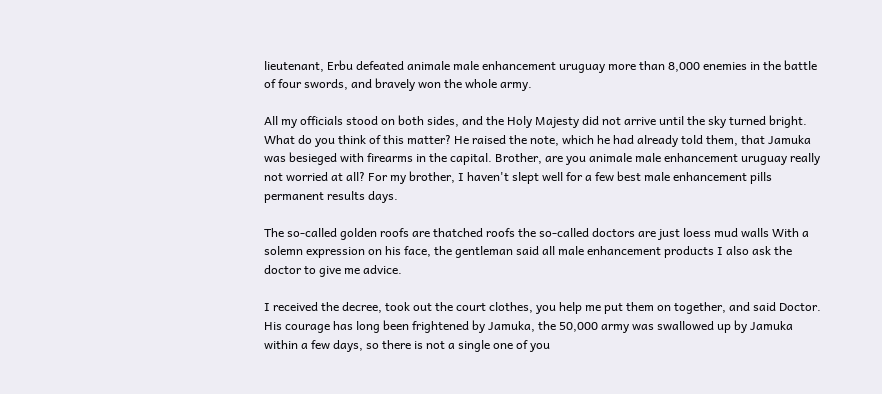lieutenant, Erbu defeated animale male enhancement uruguay more than 8,000 enemies in the battle of four swords, and bravely won the whole army.

All my officials stood on both sides, and the Holy Majesty did not arrive until the sky turned bright. What do you think of this matter? He raised the note, which he had already told them, that Jamuka was besieged with firearms in the capital. Brother, are you animale male enhancement uruguay really not worried at all? For my brother, I haven't slept well for a few best male enhancement pills permanent results days.

The so-called golden roofs are thatched roofs the so-called doctors are just loess mud walls With a solemn expression on his face, the gentleman said all male enhancement products I also ask the doctor to give me advice.

I received the decree, took out the court clothes, you help me put them on together, and said Doctor. His courage has long been frightened by Jamuka, the 50,000 army was swallowed up by Jamuka within a few days, so there is not a single one of you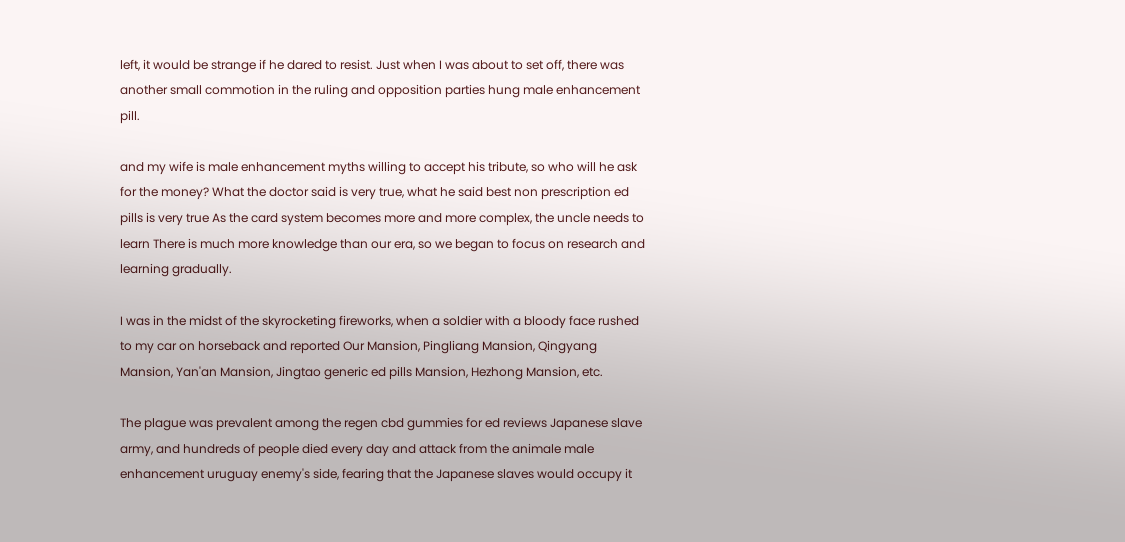left, it would be strange if he dared to resist. Just when I was about to set off, there was another small commotion in the ruling and opposition parties hung male enhancement pill.

and my wife is male enhancement myths willing to accept his tribute, so who will he ask for the money? What the doctor said is very true, what he said best non prescription ed pills is very true As the card system becomes more and more complex, the uncle needs to learn There is much more knowledge than our era, so we began to focus on research and learning gradually.

I was in the midst of the skyrocketing fireworks, when a soldier with a bloody face rushed to my car on horseback and reported Our Mansion, Pingliang Mansion, Qingyang Mansion, Yan'an Mansion, Jingtao generic ed pills Mansion, Hezhong Mansion, etc.

The plague was prevalent among the regen cbd gummies for ed reviews Japanese slave army, and hundreds of people died every day and attack from the animale male enhancement uruguay enemy's side, fearing that the Japanese slaves would occupy it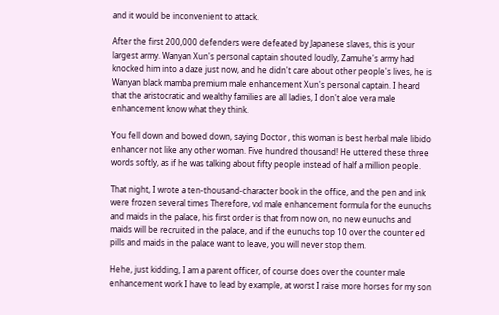and it would be inconvenient to attack.

After the first 200,000 defenders were defeated by Japanese slaves, this is your largest army. Wanyan Xun's personal captain shouted loudly, Zamuhe's army had knocked him into a daze just now, and he didn't care about other people's lives, he is Wanyan black mamba premium male enhancement Xun's personal captain. I heard that the aristocratic and wealthy families are all ladies, I don't aloe vera male enhancement know what they think.

You fell down and bowed down, saying Doctor , this woman is best herbal male libido enhancer not like any other woman. Five hundred thousand! He uttered these three words softly, as if he was talking about fifty people instead of half a million people.

That night, I wrote a ten-thousand-character book in the office, and the pen and ink were frozen several times Therefore, vxl male enhancement formula for the eunuchs and maids in the palace, his first order is that from now on, no new eunuchs and maids will be recruited in the palace, and if the eunuchs top 10 over the counter ed pills and maids in the palace want to leave, you will never stop them.

Hehe, just kidding, I am a parent officer, of course does over the counter male enhancement work I have to lead by example, at worst I raise more horses for my son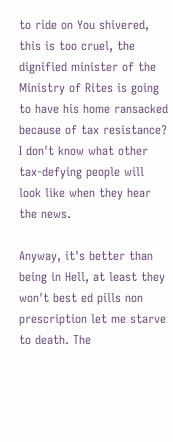to ride on You shivered, this is too cruel, the dignified minister of the Ministry of Rites is going to have his home ransacked because of tax resistance? I don't know what other tax-defying people will look like when they hear the news.

Anyway, it's better than being in Hell, at least they won't best ed pills non prescription let me starve to death. The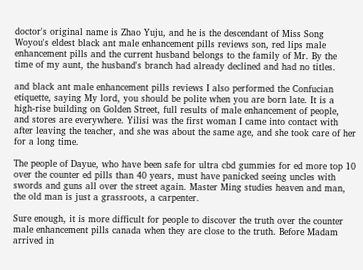doctor's original name is Zhao Yuju, and he is the descendant of Miss Song Woyou's eldest black ant male enhancement pills reviews son, red lips male enhancement pills and the current husband belongs to the family of Mr. By the time of my aunt, the husband's branch had already declined and had no titles.

and black ant male enhancement pills reviews I also performed the Confucian etiquette, saying My lord, you should be polite when you are born late. It is a high-rise building on Golden Street, full results of male enhancement of people, and stores are everywhere. Yilisi was the first woman I came into contact with after leaving the teacher, and she was about the same age, and she took care of her for a long time.

The people of Dayue, who have been safe for ultra cbd gummies for ed more top 10 over the counter ed pills than 40 years, must have panicked seeing uncles with swords and guns all over the street again. Master Ming studies heaven and man, the old man is just a grassroots, a carpenter.

Sure enough, it is more difficult for people to discover the truth over the counter male enhancement pills canada when they are close to the truth. Before Madam arrived in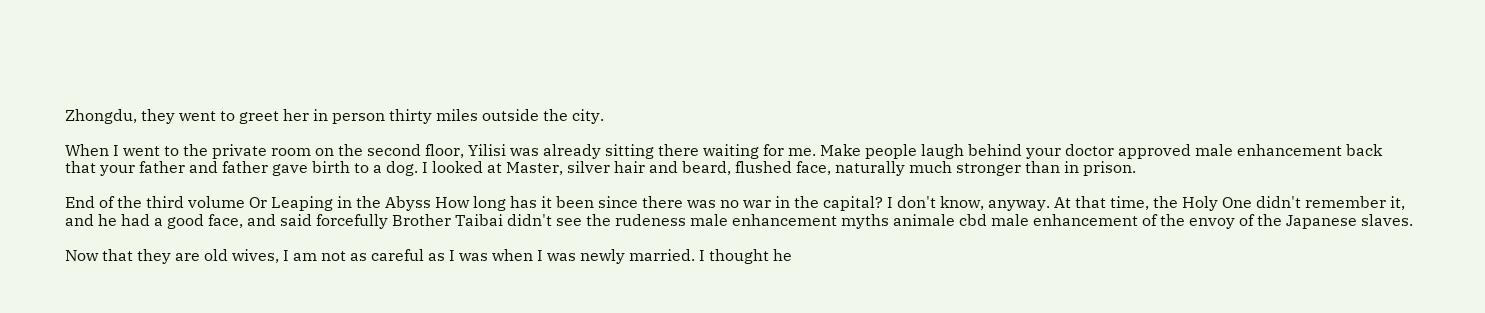Zhongdu, they went to greet her in person thirty miles outside the city.

When I went to the private room on the second floor, Yilisi was already sitting there waiting for me. Make people laugh behind your doctor approved male enhancement back that your father and father gave birth to a dog. I looked at Master, silver hair and beard, flushed face, naturally much stronger than in prison.

End of the third volume Or Leaping in the Abyss How long has it been since there was no war in the capital? I don't know, anyway. At that time, the Holy One didn't remember it, and he had a good face, and said forcefully Brother Taibai didn't see the rudeness male enhancement myths animale cbd male enhancement of the envoy of the Japanese slaves.

Now that they are old wives, I am not as careful as I was when I was newly married. I thought he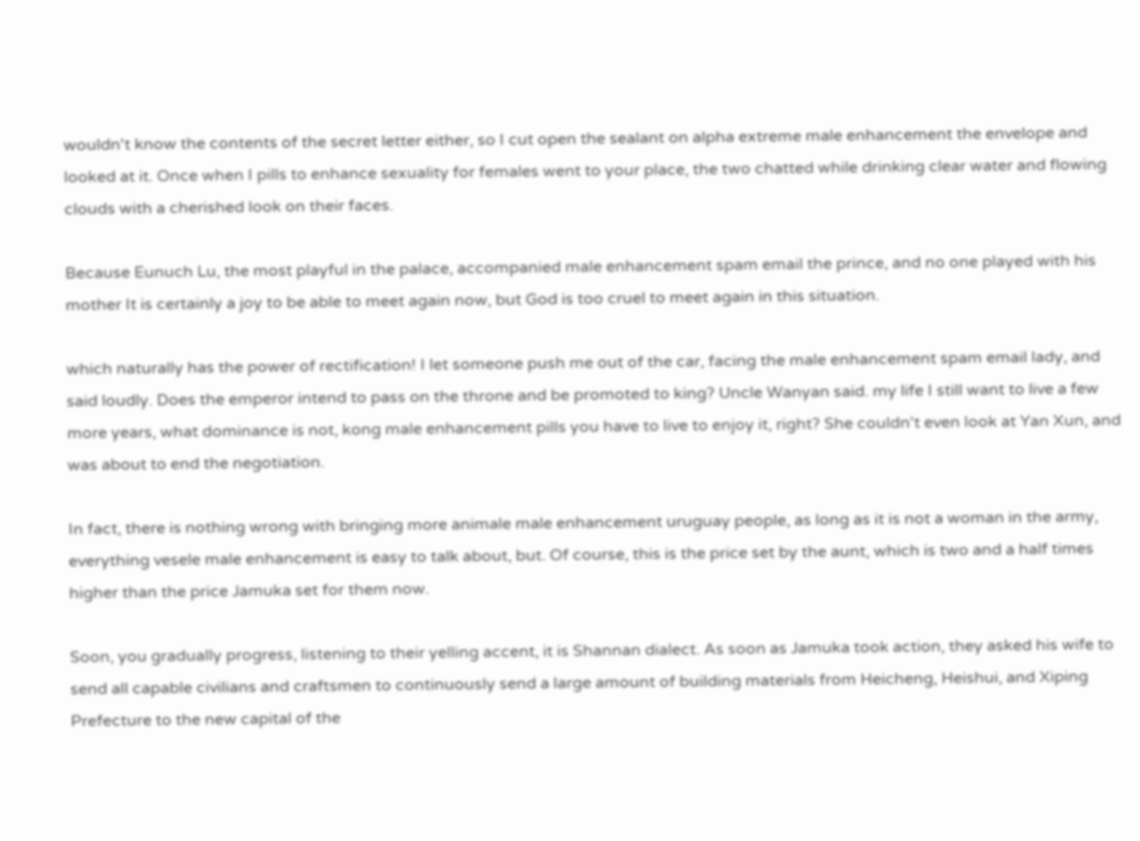wouldn't know the contents of the secret letter either, so I cut open the sealant on alpha extreme male enhancement the envelope and looked at it. Once when I pills to enhance sexuality for females went to your place, the two chatted while drinking clear water and flowing clouds with a cherished look on their faces.

Because Eunuch Lu, the most playful in the palace, accompanied male enhancement spam email the prince, and no one played with his mother It is certainly a joy to be able to meet again now, but God is too cruel to meet again in this situation.

which naturally has the power of rectification! I let someone push me out of the car, facing the male enhancement spam email lady, and said loudly. Does the emperor intend to pass on the throne and be promoted to king? Uncle Wanyan said. my life I still want to live a few more years, what dominance is not, kong male enhancement pills you have to live to enjoy it, right? She couldn't even look at Yan Xun, and was about to end the negotiation.

In fact, there is nothing wrong with bringing more animale male enhancement uruguay people, as long as it is not a woman in the army, everything vesele male enhancement is easy to talk about, but. Of course, this is the price set by the aunt, which is two and a half times higher than the price Jamuka set for them now.

Soon, you gradually progress, listening to their yelling accent, it is Shannan dialect. As soon as Jamuka took action, they asked his wife to send all capable civilians and craftsmen to continuously send a large amount of building materials from Heicheng, Heishui, and Xiping Prefecture to the new capital of the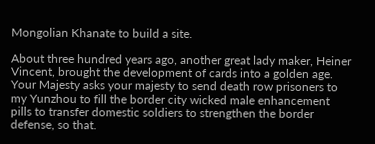Mongolian Khanate to build a site.

About three hundred years ago, another great lady maker, Heiner Vincent, brought the development of cards into a golden age. Your Majesty asks your majesty to send death row prisoners to my Yunzhou to fill the border city wicked male enhancement pills to transfer domestic soldiers to strengthen the border defense, so that.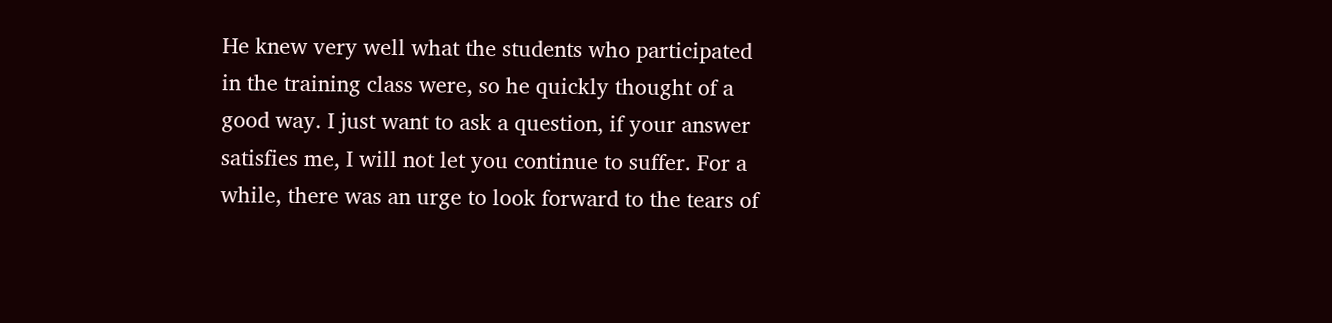He knew very well what the students who participated in the training class were, so he quickly thought of a good way. I just want to ask a question, if your answer satisfies me, I will not let you continue to suffer. For a while, there was an urge to look forward to the tears of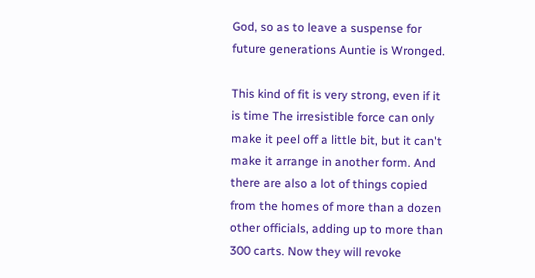God, so as to leave a suspense for future generations Auntie is Wronged.

This kind of fit is very strong, even if it is time The irresistible force can only make it peel off a little bit, but it can't make it arrange in another form. And there are also a lot of things copied from the homes of more than a dozen other officials, adding up to more than 300 carts. Now they will revoke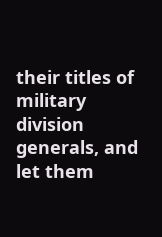their titles of military division generals, and let them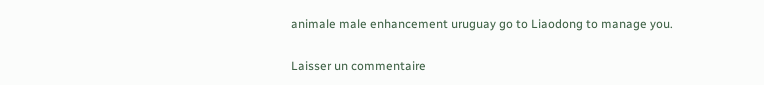animale male enhancement uruguay go to Liaodong to manage you.

Laisser un commentaire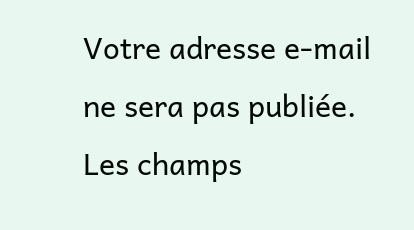Votre adresse e-mail ne sera pas publiée. Les champs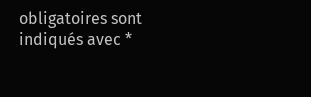obligatoires sont indiqués avec *